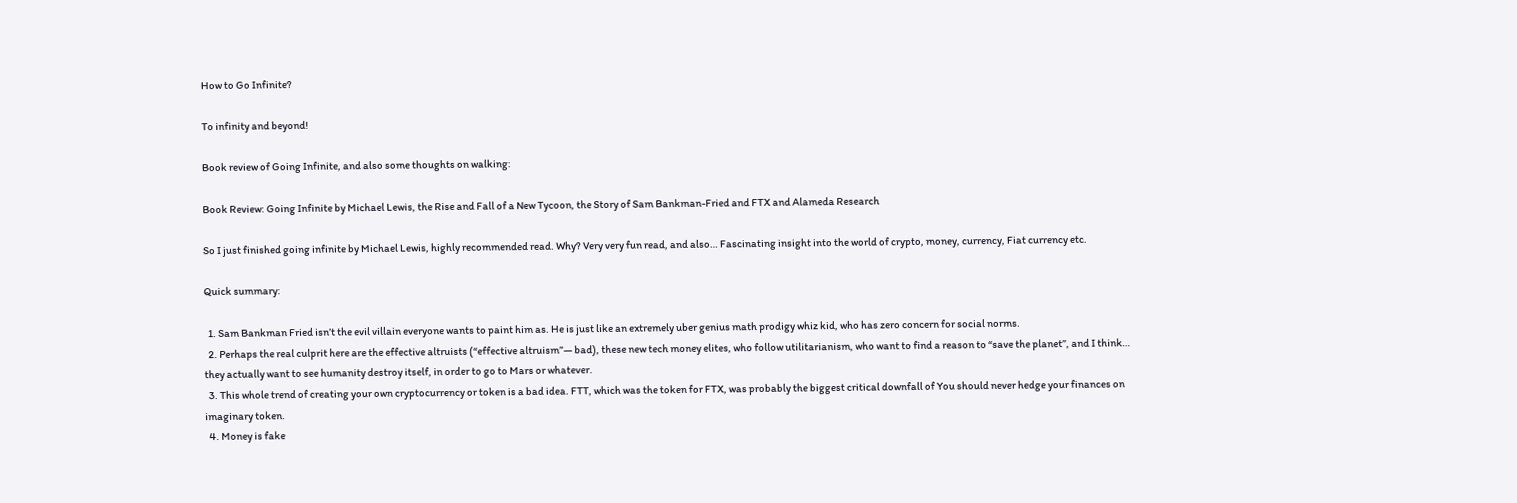How to Go Infinite?

To infinity and beyond!

Book review of Going Infinite, and also some thoughts on walking:

Book Review: Going Infinite by Michael Lewis, the Rise and Fall of a New Tycoon, the Story of Sam Bankman-Fried and FTX and Alameda Research

So I just finished going infinite by Michael Lewis, highly recommended read. Why? Very very fun read, and also… Fascinating insight into the world of crypto, money, currency, Fiat currency etc.

Quick summary:

  1. Sam Bankman Fried isn’t the evil villain everyone wants to paint him as. He is just like an extremely uber genius math prodigy whiz kid, who has zero concern for social norms.
  2. Perhaps the real culprit here are the effective altruists (“effective altruism”— bad), these new tech money elites, who follow utilitarianism, who want to find a reason to “save the planet”, and I think… they actually want to see humanity destroy itself, in order to go to Mars or whatever.
  3. This whole trend of creating your own cryptocurrency or token is a bad idea. FTT, which was the token for FTX, was probably the biggest critical downfall of You should never hedge your finances on imaginary token.
  4. Money is fake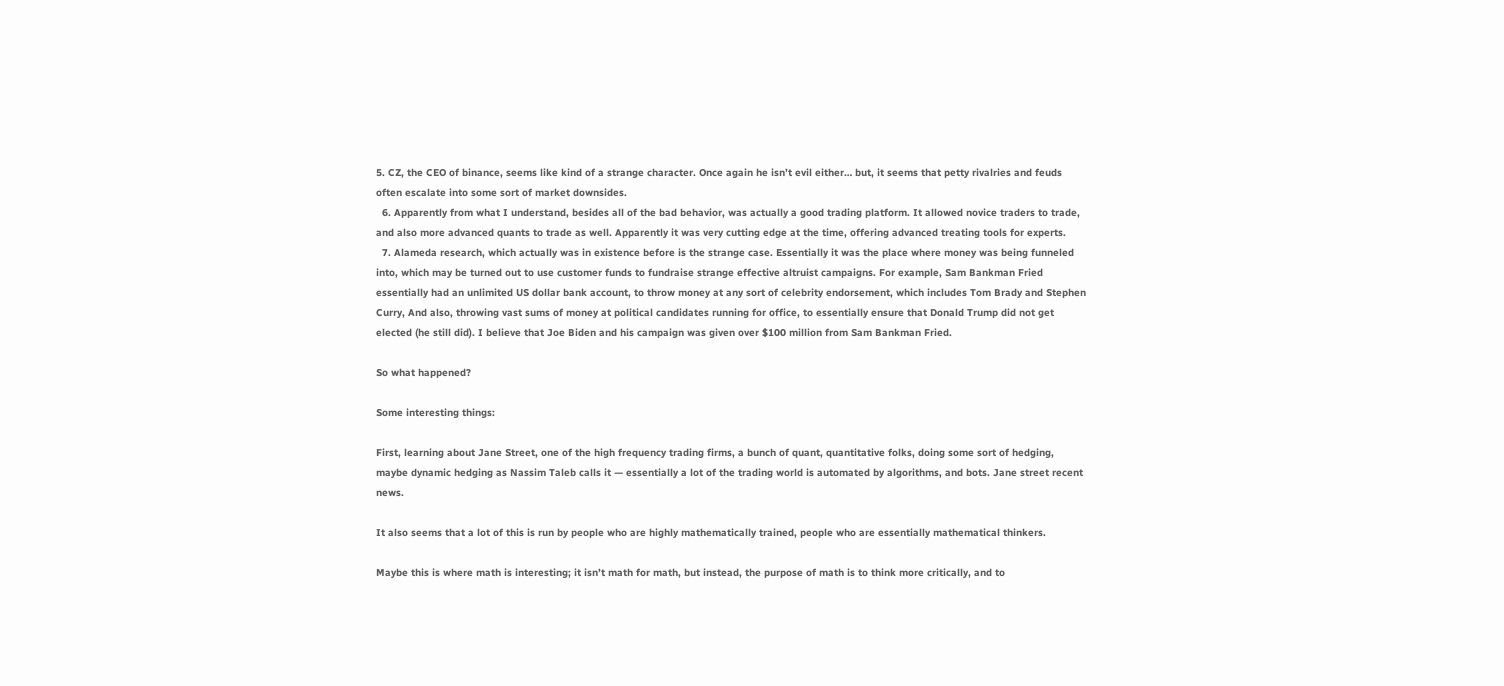5. CZ, the CEO of binance, seems like kind of a strange character. Once again he isn’t evil either… but, it seems that petty rivalries and feuds often escalate into some sort of market downsides.
  6. Apparently from what I understand, besides all of the bad behavior, was actually a good trading platform. It allowed novice traders to trade, and also more advanced quants to trade as well. Apparently it was very cutting edge at the time, offering advanced treating tools for experts.
  7. Alameda research, which actually was in existence before is the strange case. Essentially it was the place where money was being funneled into, which may be turned out to use customer funds to fundraise strange effective altruist campaigns. For example, Sam Bankman Fried essentially had an unlimited US dollar bank account, to throw money at any sort of celebrity endorsement, which includes Tom Brady and Stephen Curry, And also, throwing vast sums of money at political candidates running for office, to essentially ensure that Donald Trump did not get elected (he still did). I believe that Joe Biden and his campaign was given over $100 million from Sam Bankman Fried.

So what happened?

Some interesting things:

First, learning about Jane Street, one of the high frequency trading firms, a bunch of quant, quantitative folks, doing some sort of hedging, maybe dynamic hedging as Nassim Taleb calls it — essentially a lot of the trading world is automated by algorithms, and bots. Jane street recent news.

It also seems that a lot of this is run by people who are highly mathematically trained, people who are essentially mathematical thinkers.

Maybe this is where math is interesting; it isn’t math for math, but instead, the purpose of math is to think more critically, and to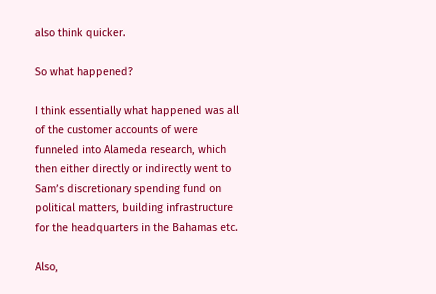also think quicker.

So what happened?

I think essentially what happened was all of the customer accounts of were funneled into Alameda research, which then either directly or indirectly went to Sam’s discretionary spending fund on political matters, building infrastructure for the headquarters in the Bahamas etc.

Also,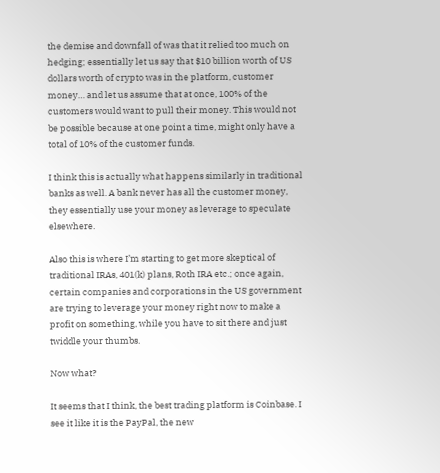the demise and downfall of was that it relied too much on hedging; essentially let us say that $10 billion worth of US dollars worth of crypto was in the platform, customer money… and let us assume that at once, 100% of the customers would want to pull their money. This would not be possible because at one point a time, might only have a total of 10% of the customer funds.

I think this is actually what happens similarly in traditional banks as well. A bank never has all the customer money, they essentially use your money as leverage to speculate elsewhere.

Also this is where I’m starting to get more skeptical of traditional IRAs, 401(k) plans, Roth IRA etc.; once again, certain companies and corporations in the US government are trying to leverage your money right now to make a profit on something, while you have to sit there and just twiddle your thumbs.

Now what?

It seems that I think, the best trading platform is Coinbase. I see it like it is the PayPal, the new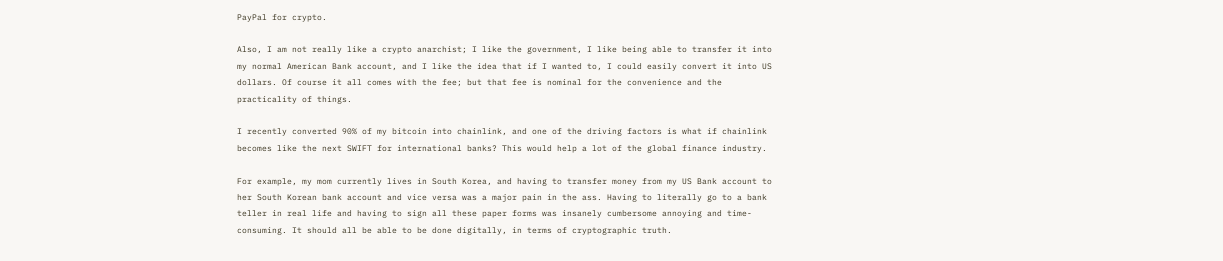PayPal for crypto.

Also, I am not really like a crypto anarchist; I like the government, I like being able to transfer it into my normal American Bank account, and I like the idea that if I wanted to, I could easily convert it into US dollars. Of course it all comes with the fee; but that fee is nominal for the convenience and the practicality of things.

I recently converted 90% of my bitcoin into chainlink, and one of the driving factors is what if chainlink becomes like the next SWIFT for international banks? This would help a lot of the global finance industry.

For example, my mom currently lives in South Korea, and having to transfer money from my US Bank account to her South Korean bank account and vice versa was a major pain in the ass. Having to literally go to a bank teller in real life and having to sign all these paper forms was insanely cumbersome annoying and time-consuming. It should all be able to be done digitally, in terms of cryptographic truth.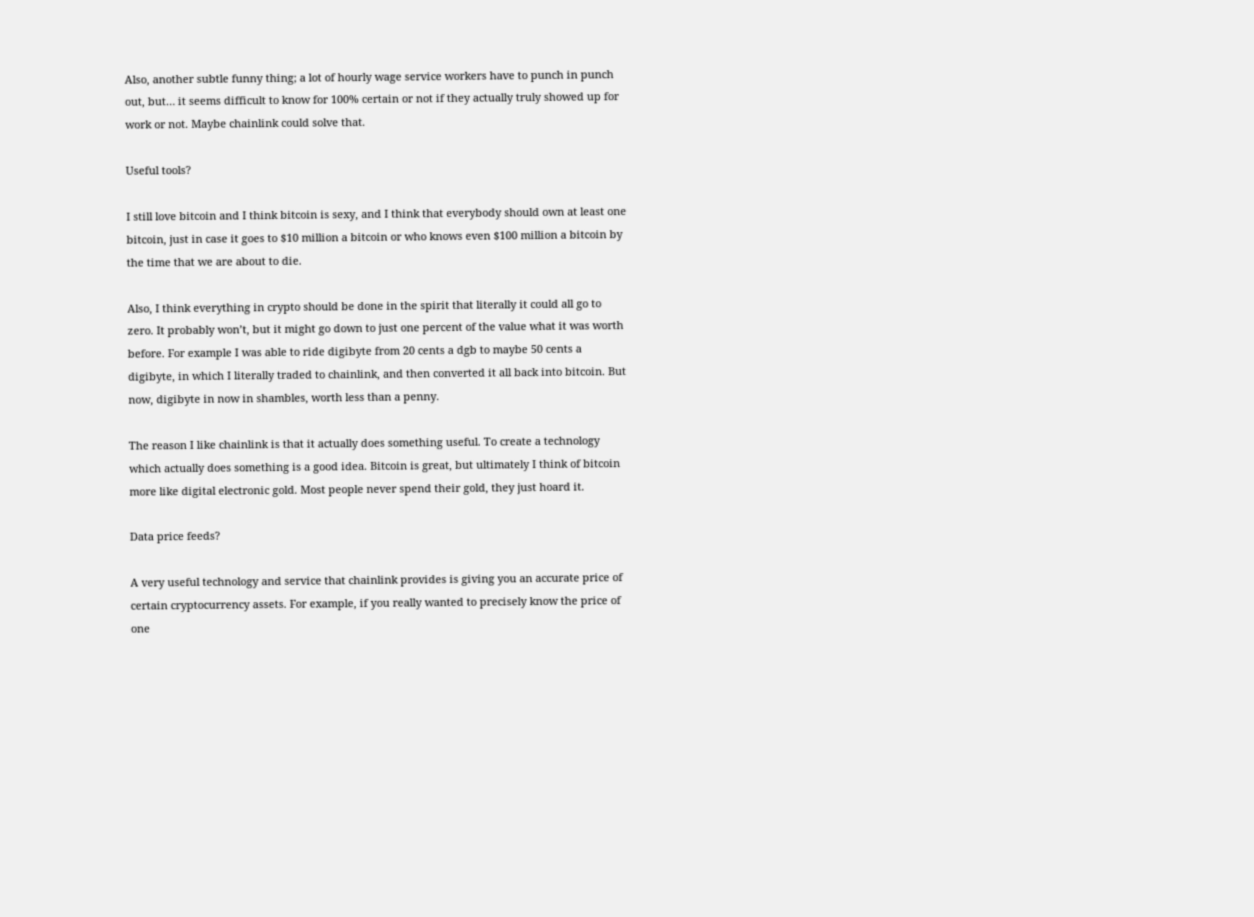Also, another subtle funny thing; a lot of hourly wage service workers have to punch in punch out, but… it seems difficult to know for 100% certain or not if they actually truly showed up for work or not. Maybe chainlink could solve that.

Useful tools?

I still love bitcoin and I think bitcoin is sexy, and I think that everybody should own at least one bitcoin, just in case it goes to $10 million a bitcoin or who knows even $100 million a bitcoin by the time that we are about to die.

Also, I think everything in crypto should be done in the spirit that literally it could all go to zero. It probably won’t, but it might go down to just one percent of the value what it was worth before. For example I was able to ride digibyte from 20 cents a dgb to maybe 50 cents a digibyte, in which I literally traded to chainlink, and then converted it all back into bitcoin. But now, digibyte in now in shambles, worth less than a penny.

The reason I like chainlink is that it actually does something useful. To create a technology which actually does something is a good idea. Bitcoin is great, but ultimately I think of bitcoin more like digital electronic gold. Most people never spend their gold, they just hoard it.

Data price feeds?

A very useful technology and service that chainlink provides is giving you an accurate price of certain cryptocurrency assets. For example, if you really wanted to precisely know the price of one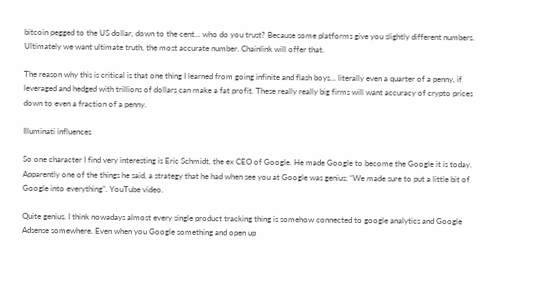bitcoin pegged to the US dollar, down to the cent… who do you trust? Because some platforms give you slightly different numbers. Ultimately we want ultimate truth, the most accurate number. Chainlink will offer that.

The reason why this is critical is that one thing I learned from going infinite and flash boys… literally even a quarter of a penny, if leveraged and hedged with trillions of dollars can make a fat profit. These really really big firms will want accuracy of crypto prices down to even a fraction of a penny.

Illuminati influences

So one character I find very interesting is Eric Schmidt, the ex CEO of Google. He made Google to become the Google it is today. Apparently one of the things he said, a strategy that he had when see you at Google was genius; “We made sure to put a little bit of Google into everything”. YouTube video.

Quite genius. I think nowadays almost every single product tracking thing is somehow connected to google analytics and Google Adsense somewhere. Even when you Google something and open up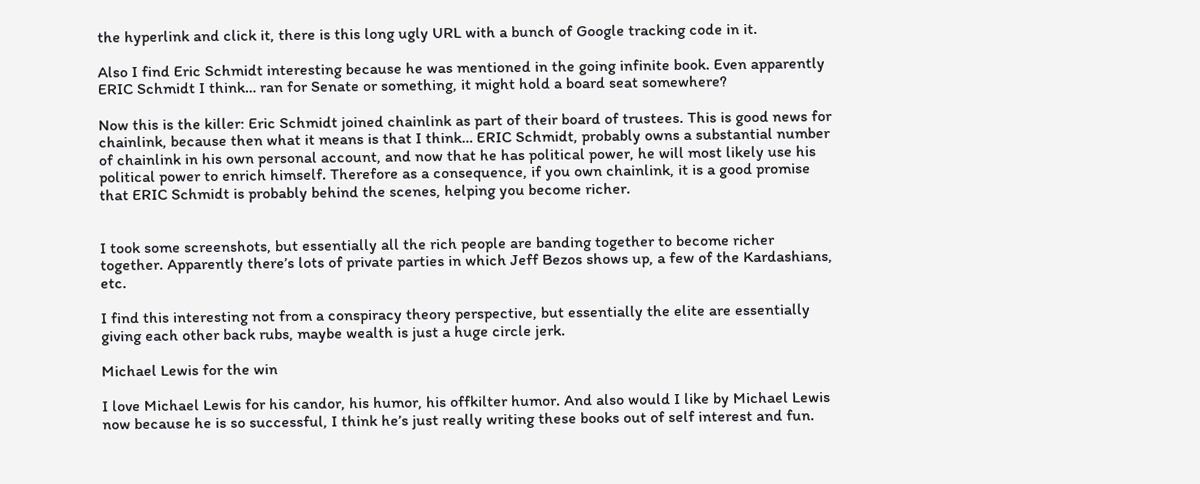the hyperlink and click it, there is this long ugly URL with a bunch of Google tracking code in it.

Also I find Eric Schmidt interesting because he was mentioned in the going infinite book. Even apparently ERIC Schmidt I think… ran for Senate or something, it might hold a board seat somewhere?

Now this is the killer: Eric Schmidt joined chainlink as part of their board of trustees. This is good news for chainlink, because then what it means is that I think… ERIC Schmidt, probably owns a substantial number of chainlink in his own personal account, and now that he has political power, he will most likely use his political power to enrich himself. Therefore as a consequence, if you own chainlink, it is a good promise that ERIC Schmidt is probably behind the scenes, helping you become richer.


I took some screenshots, but essentially all the rich people are banding together to become richer together. Apparently there’s lots of private parties in which Jeff Bezos shows up, a few of the Kardashians, etc.

I find this interesting not from a conspiracy theory perspective, but essentially the elite are essentially giving each other back rubs, maybe wealth is just a huge circle jerk.

Michael Lewis for the win

I love Michael Lewis for his candor, his humor, his offkilter humor. And also would I like by Michael Lewis now because he is so successful, I think he’s just really writing these books out of self interest and fun.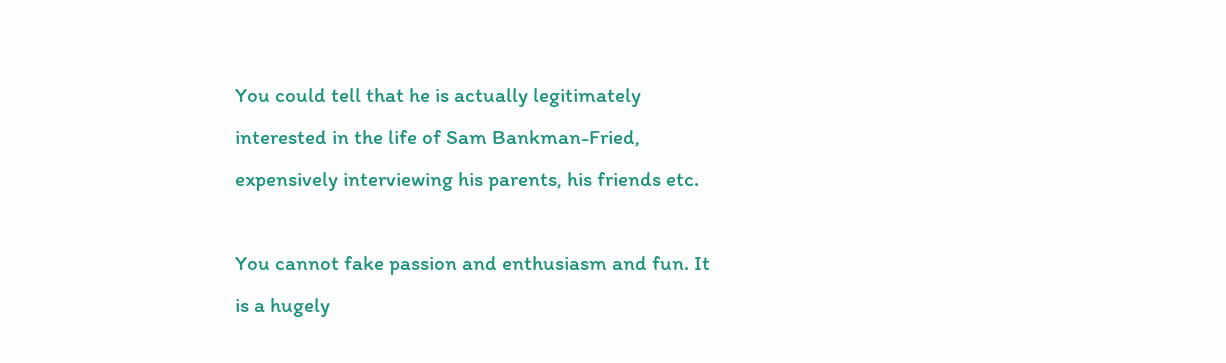You could tell that he is actually legitimately interested in the life of Sam Bankman-Fried, expensively interviewing his parents, his friends etc.

You cannot fake passion and enthusiasm and fun. It is a hugely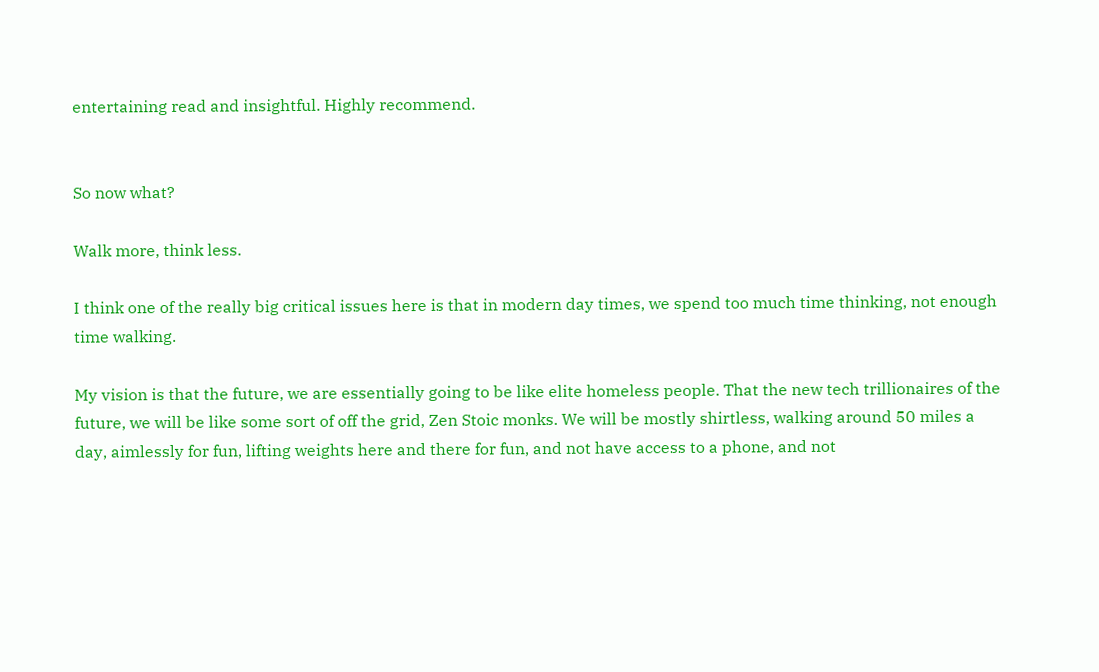entertaining read and insightful. Highly recommend.


So now what?

Walk more, think less.

I think one of the really big critical issues here is that in modern day times, we spend too much time thinking, not enough time walking.

My vision is that the future, we are essentially going to be like elite homeless people. That the new tech trillionaires of the future, we will be like some sort of off the grid, Zen Stoic monks. We will be mostly shirtless, walking around 50 miles a day, aimlessly for fun, lifting weights here and there for fun, and not have access to a phone, and not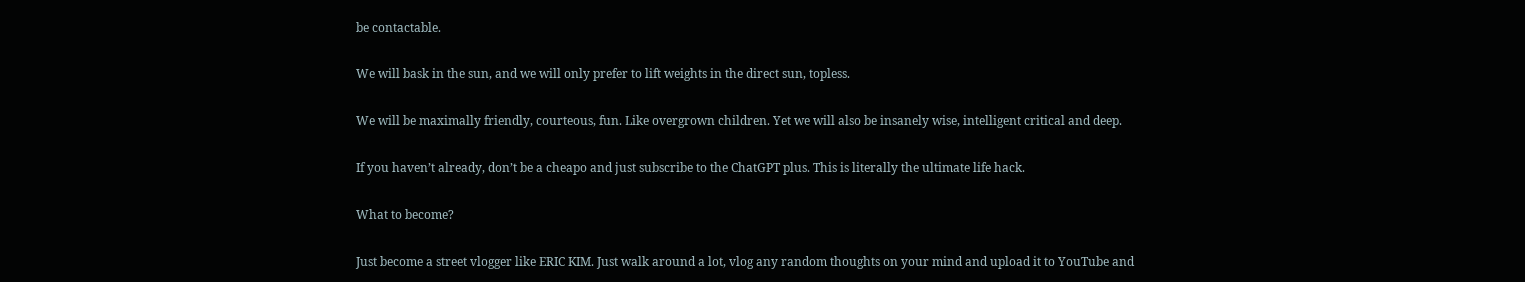be contactable.

We will bask in the sun, and we will only prefer to lift weights in the direct sun, topless.

We will be maximally friendly, courteous, fun. Like overgrown children. Yet we will also be insanely wise, intelligent critical and deep.

If you haven’t already, don’t be a cheapo and just subscribe to the ChatGPT plus. This is literally the ultimate life hack.

What to become?

Just become a street vlogger like ERIC KIM. Just walk around a lot, vlog any random thoughts on your mind and upload it to YouTube and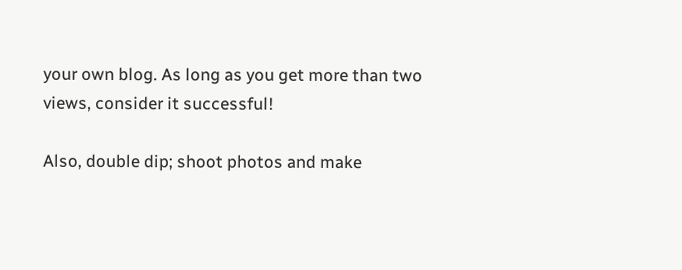your own blog. As long as you get more than two views, consider it successful!

Also, double dip; shoot photos and make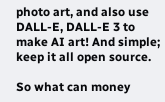photo art, and also use DALL-E, DALL-E 3 to make AI art! And simple; keep it all open source.

So what can money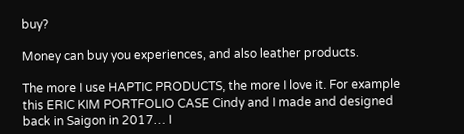buy?

Money can buy you experiences, and also leather products.

The more I use HAPTIC PRODUCTS, the more I love it. For example this ERIC KIM PORTFOLIO CASE Cindy and I made and designed back in Saigon in 2017… I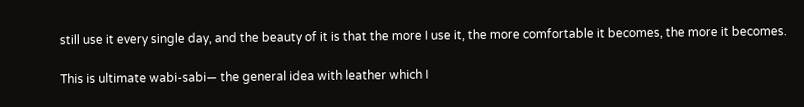still use it every single day, and the beauty of it is that the more I use it, the more comfortable it becomes, the more it becomes.

This is ultimate wabi-sabi— the general idea with leather which I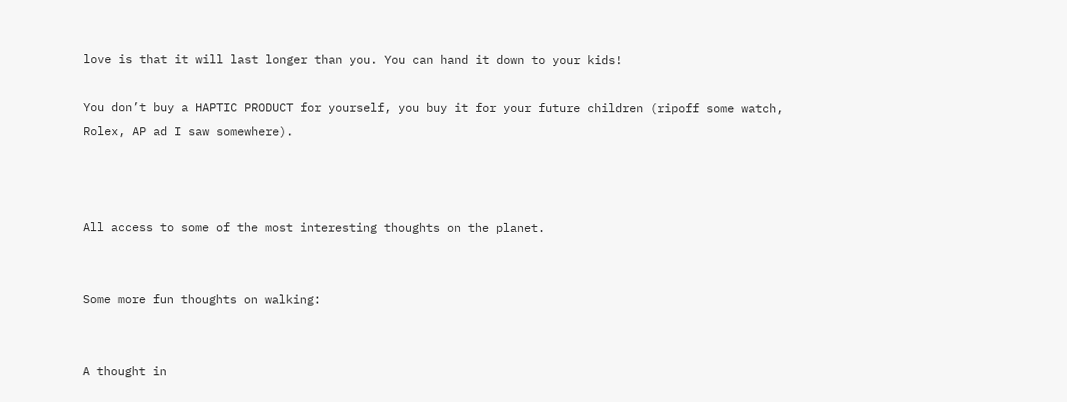love is that it will last longer than you. You can hand it down to your kids!

You don’t buy a HAPTIC PRODUCT for yourself, you buy it for your future children (ripoff some watch, Rolex, AP ad I saw somewhere).



All access to some of the most interesting thoughts on the planet.


Some more fun thoughts on walking:


A thought in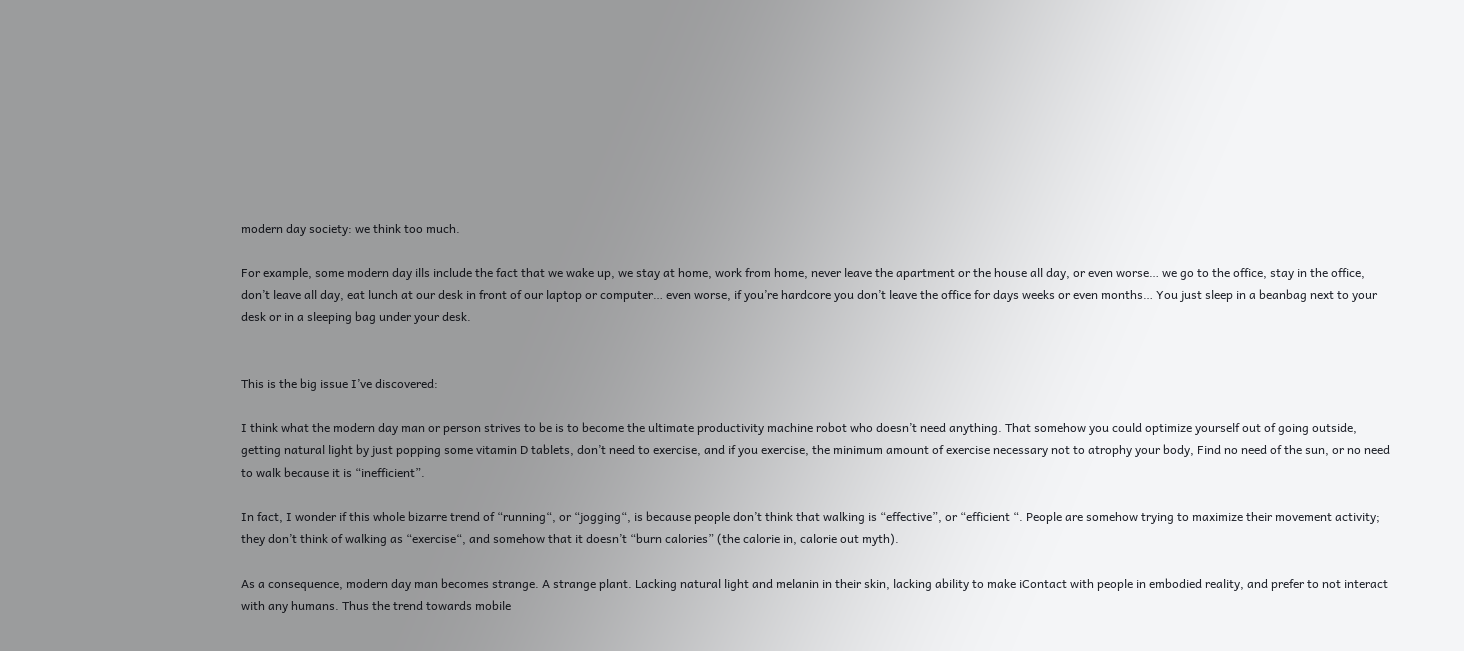modern day society: we think too much.

For example, some modern day ills include the fact that we wake up, we stay at home, work from home, never leave the apartment or the house all day, or even worse… we go to the office, stay in the office, don’t leave all day, eat lunch at our desk in front of our laptop or computer… even worse, if you’re hardcore you don’t leave the office for days weeks or even months… You just sleep in a beanbag next to your desk or in a sleeping bag under your desk.


This is the big issue I’ve discovered:

I think what the modern day man or person strives to be is to become the ultimate productivity machine robot who doesn’t need anything. That somehow you could optimize yourself out of going outside, getting natural light by just popping some vitamin D tablets, don’t need to exercise, and if you exercise, the minimum amount of exercise necessary not to atrophy your body, Find no need of the sun, or no need to walk because it is “inefficient”.

In fact, I wonder if this whole bizarre trend of “running“, or “jogging“, is because people don’t think that walking is “effective”, or “efficient “. People are somehow trying to maximize their movement activity; they don’t think of walking as “exercise“, and somehow that it doesn’t “burn calories” (the calorie in, calorie out myth).

As a consequence, modern day man becomes strange. A strange plant. Lacking natural light and melanin in their skin, lacking ability to make iContact with people in embodied reality, and prefer to not interact with any humans. Thus the trend towards mobile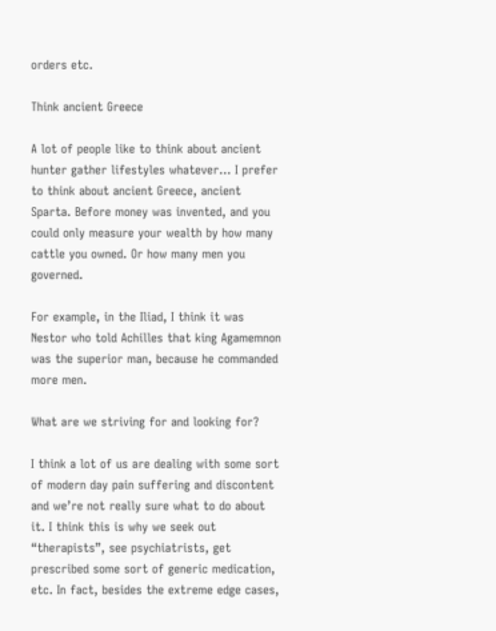orders etc.

Think ancient Greece

A lot of people like to think about ancient hunter gather lifestyles whatever… I prefer to think about ancient Greece, ancient Sparta. Before money was invented, and you could only measure your wealth by how many cattle you owned. Or how many men you governed.

For example, in the Iliad, I think it was Nestor who told Achilles that king Agamemnon was the superior man, because he commanded more men.

What are we striving for and looking for?

I think a lot of us are dealing with some sort of modern day pain suffering and discontent and we’re not really sure what to do about it. I think this is why we seek out “therapists”, see psychiatrists, get prescribed some sort of generic medication, etc. In fact, besides the extreme edge cases,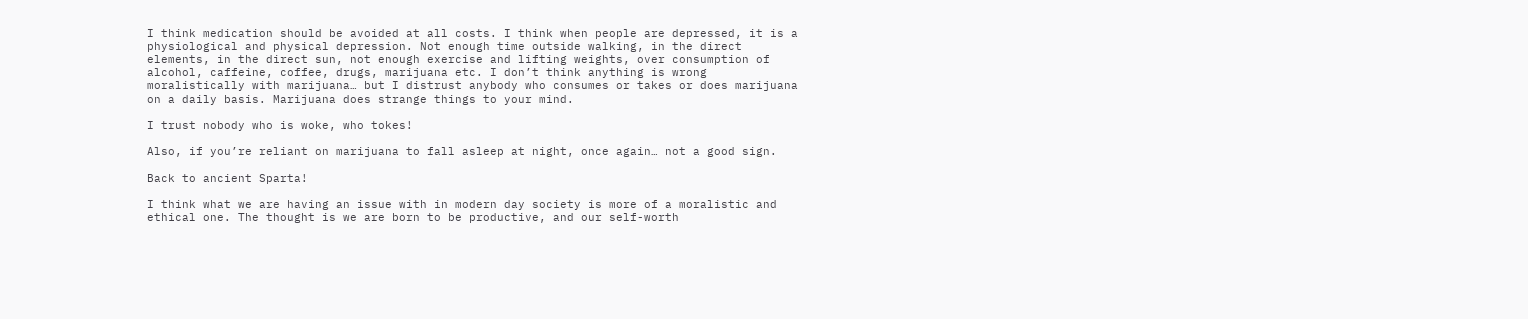I think medication should be avoided at all costs. I think when people are depressed, it is a physiological and physical depression. Not enough time outside walking, in the direct elements, in the direct sun, not enough exercise and lifting weights, over consumption of alcohol, caffeine, coffee, drugs, marijuana etc. I don’t think anything is wrong moralistically with marijuana… but I distrust anybody who consumes or takes or does marijuana on a daily basis. Marijuana does strange things to your mind.

I trust nobody who is woke, who tokes!

Also, if you’re reliant on marijuana to fall asleep at night, once again… not a good sign.

Back to ancient Sparta!

I think what we are having an issue with in modern day society is more of a moralistic and ethical one. The thought is we are born to be productive, and our self-worth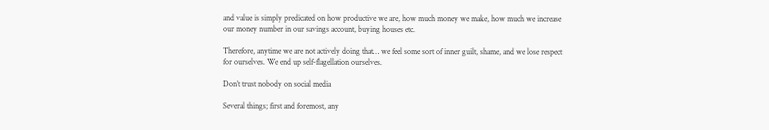and value is simply predicated on how productive we are, how much money we make, how much we increase our money number in our savings account, buying houses etc.

Therefore, anytime we are not actively doing that… we feel some sort of inner guilt, shame, and we lose respect for ourselves. We end up self-flagellation ourselves.

Don’t trust nobody on social media

Several things; first and foremost, any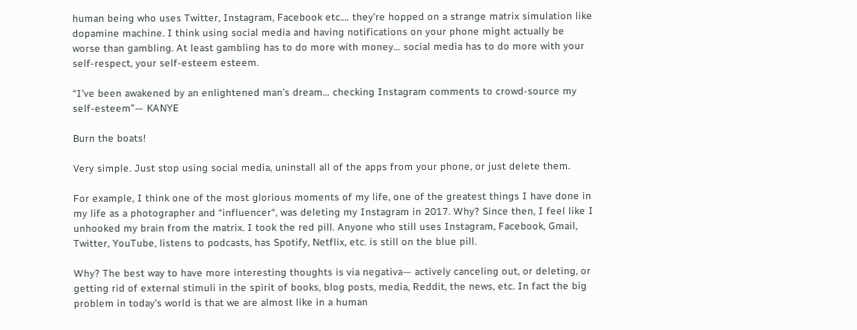human being who uses Twitter, Instagram, Facebook etc.… they’re hopped on a strange matrix simulation like dopamine machine. I think using social media and having notifications on your phone might actually be worse than gambling. At least gambling has to do more with money… social media has to do more with your self-respect, your self-esteem esteem.

“I’ve been awakened by an enlightened man’s dream… checking Instagram comments to crowd-source my self-esteem”— KANYE

Burn the boats!

Very simple. Just stop using social media, uninstall all of the apps from your phone, or just delete them.

For example, I think one of the most glorious moments of my life, one of the greatest things I have done in my life as a photographer and “influencer“, was deleting my Instagram in 2017. Why? Since then, I feel like I unhooked my brain from the matrix. I took the red pill. Anyone who still uses Instagram, Facebook, Gmail, Twitter, YouTube, listens to podcasts, has Spotify, Netflix, etc. is still on the blue pill.

Why? The best way to have more interesting thoughts is via negativa— actively canceling out, or deleting, or getting rid of external stimuli in the spirit of books, blog posts, media, Reddit, the news, etc. In fact the big problem in today’s world is that we are almost like in a human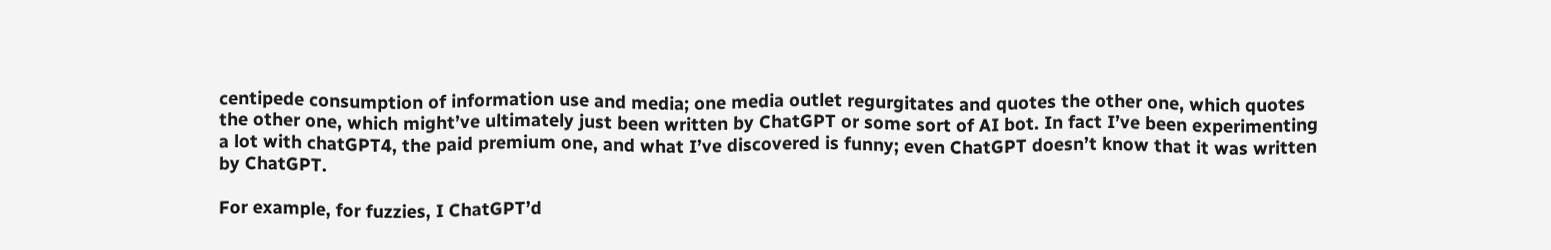centipede consumption of information use and media; one media outlet regurgitates and quotes the other one, which quotes the other one, which might’ve ultimately just been written by ChatGPT or some sort of AI bot. In fact I’ve been experimenting a lot with chatGPT4, the paid premium one, and what I’ve discovered is funny; even ChatGPT doesn’t know that it was written by ChatGPT.

For example, for fuzzies, I ChatGPT’d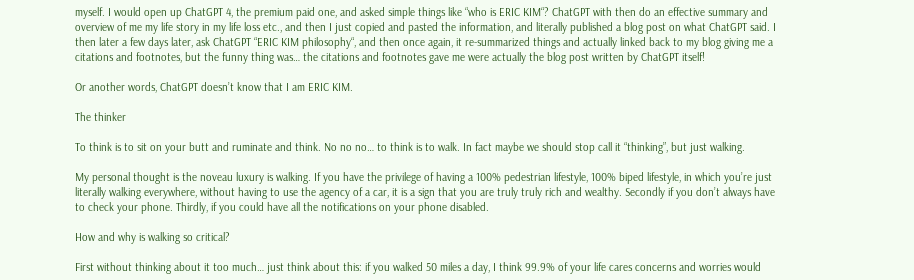myself. I would open up ChatGPT 4, the premium paid one, and asked simple things like “who is ERIC KIM“? ChatGPT with then do an effective summary and overview of me my life story in my life loss etc., and then I just copied and pasted the information, and literally published a blog post on what ChatGPT said. I then later a few days later, ask ChatGPT “ERIC KIM philosophy“, and then once again, it re-summarized things and actually linked back to my blog giving me a citations and footnotes, but the funny thing was… the citations and footnotes gave me were actually the blog post written by ChatGPT itself!

Or another words, ChatGPT doesn’t know that I am ERIC KIM.

The thinker

To think is to sit on your butt and ruminate and think. No no no… to think is to walk. In fact maybe we should stop call it “thinking”, but just walking.

My personal thought is the noveau luxury is walking. If you have the privilege of having a 100% pedestrian lifestyle, 100% biped lifestyle, in which you’re just literally walking everywhere, without having to use the agency of a car, it is a sign that you are truly truly rich and wealthy. Secondly if you don’t always have to check your phone. Thirdly, if you could have all the notifications on your phone disabled.

How and why is walking so critical?

First without thinking about it too much… just think about this: if you walked 50 miles a day, I think 99.9% of your life cares concerns and worries would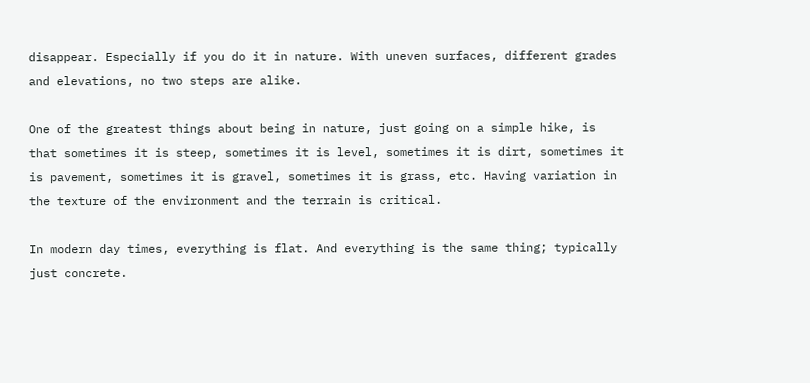disappear. Especially if you do it in nature. With uneven surfaces, different grades and elevations, no two steps are alike.

One of the greatest things about being in nature, just going on a simple hike, is that sometimes it is steep, sometimes it is level, sometimes it is dirt, sometimes it is pavement, sometimes it is gravel, sometimes it is grass, etc. Having variation in the texture of the environment and the terrain is critical.

In modern day times, everything is flat. And everything is the same thing; typically just concrete.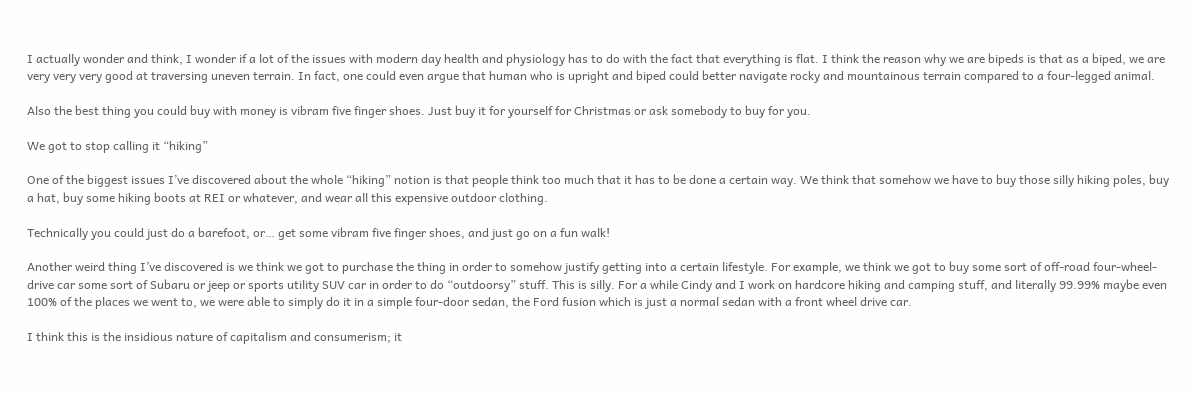I actually wonder and think, I wonder if a lot of the issues with modern day health and physiology has to do with the fact that everything is flat. I think the reason why we are bipeds is that as a biped, we are very very very good at traversing uneven terrain. In fact, one could even argue that human who is upright and biped could better navigate rocky and mountainous terrain compared to a four-legged animal.

Also the best thing you could buy with money is vibram five finger shoes. Just buy it for yourself for Christmas or ask somebody to buy for you.

We got to stop calling it “hiking”

One of the biggest issues I’ve discovered about the whole “hiking” notion is that people think too much that it has to be done a certain way. We think that somehow we have to buy those silly hiking poles, buy a hat, buy some hiking boots at REI or whatever, and wear all this expensive outdoor clothing.

Technically you could just do a barefoot, or… get some vibram five finger shoes, and just go on a fun walk!

Another weird thing I’ve discovered is we think we got to purchase the thing in order to somehow justify getting into a certain lifestyle. For example, we think we got to buy some sort of off-road four-wheel-drive car some sort of Subaru or jeep or sports utility SUV car in order to do “outdoorsy” stuff. This is silly. For a while Cindy and I work on hardcore hiking and camping stuff, and literally 99.99% maybe even 100% of the places we went to, we were able to simply do it in a simple four-door sedan, the Ford fusion which is just a normal sedan with a front wheel drive car.

I think this is the insidious nature of capitalism and consumerism; it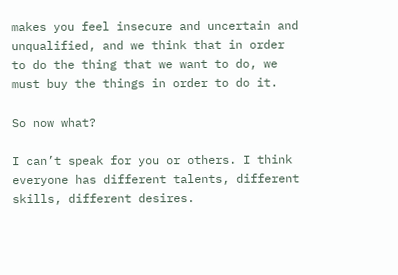makes you feel insecure and uncertain and unqualified, and we think that in order to do the thing that we want to do, we must buy the things in order to do it.

So now what?

I can’t speak for you or others. I think everyone has different talents, different skills, different desires.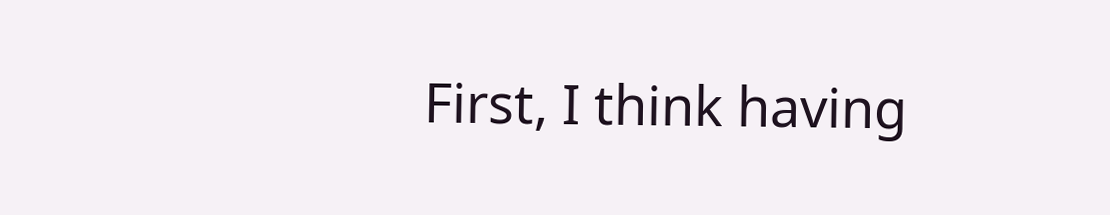First, I think having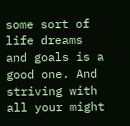some sort of life dreams and goals is a good one. And striving with all your might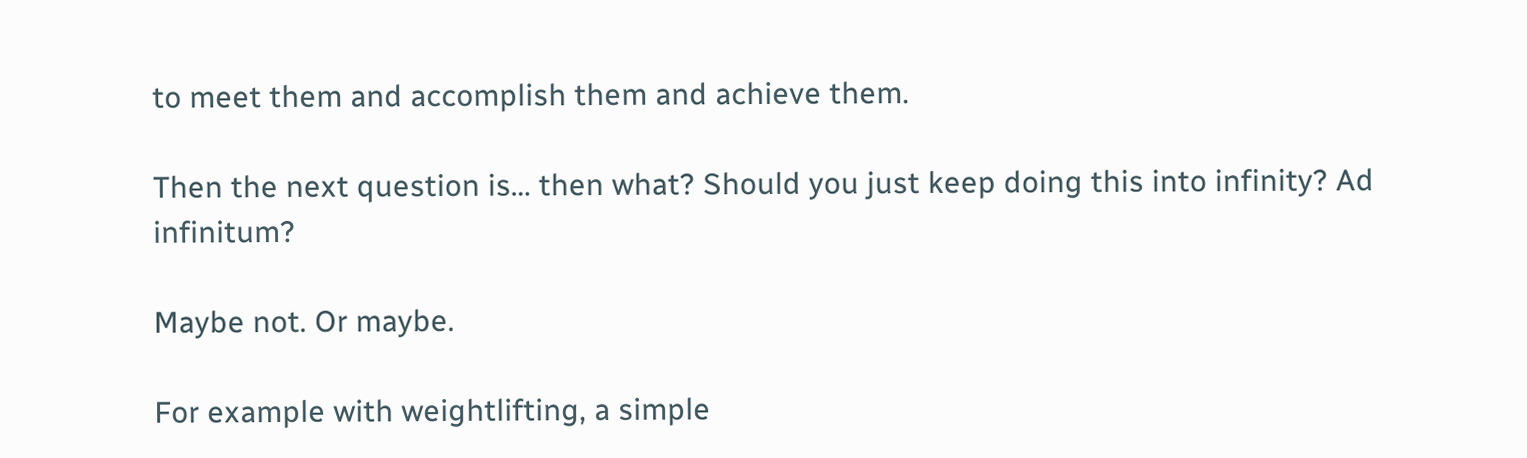to meet them and accomplish them and achieve them.

Then the next question is… then what? Should you just keep doing this into infinity? Ad infinitum?

Maybe not. Or maybe.

For example with weightlifting, a simple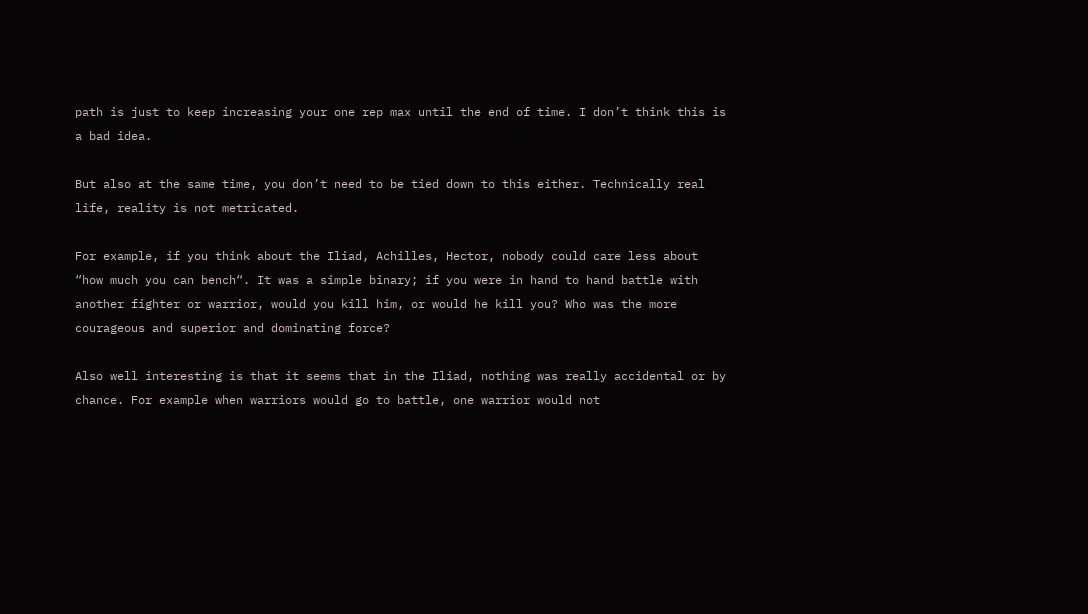path is just to keep increasing your one rep max until the end of time. I don’t think this is a bad idea.

But also at the same time, you don’t need to be tied down to this either. Technically real life, reality is not metricated.

For example, if you think about the Iliad, Achilles, Hector, nobody could care less about “how much you can bench“. It was a simple binary; if you were in hand to hand battle with another fighter or warrior, would you kill him, or would he kill you? Who was the more courageous and superior and dominating force?

Also well interesting is that it seems that in the Iliad, nothing was really accidental or by chance. For example when warriors would go to battle, one warrior would not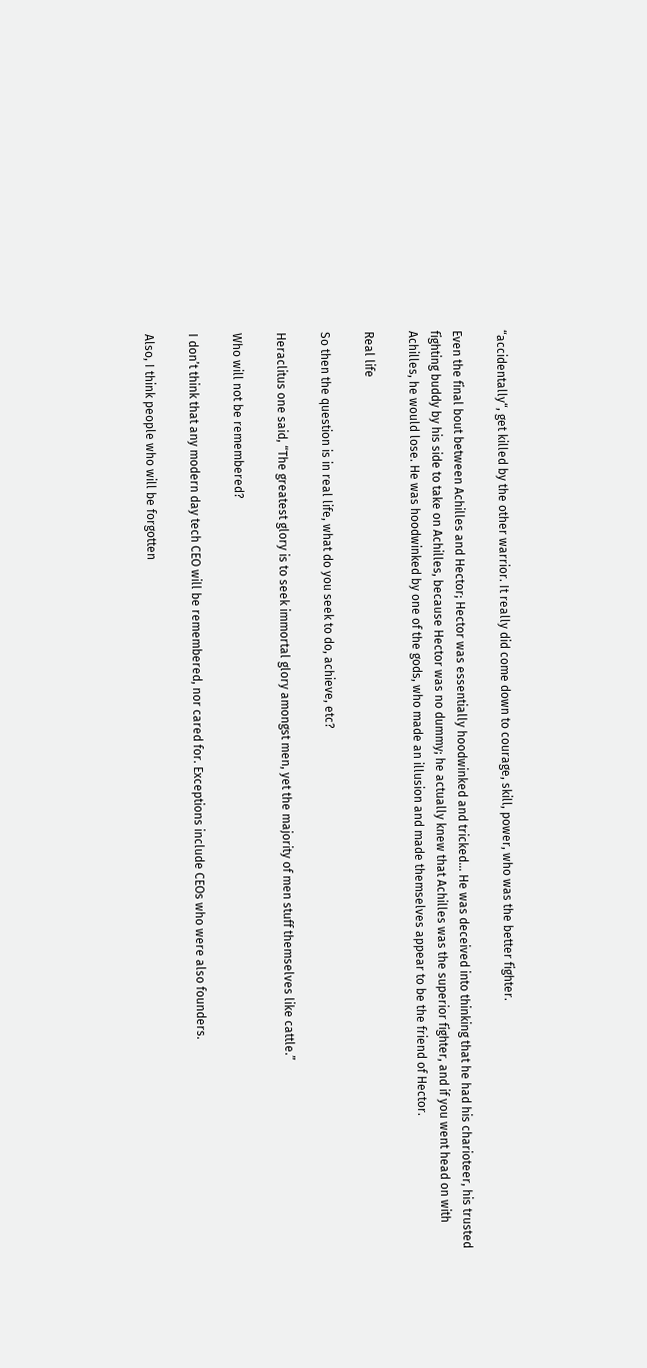“accidentally“, get killed by the other warrior. It really did come down to courage, skill, power, who was the better fighter.

Even the final bout between Achilles and Hector; Hector was essentially hoodwinked and tricked… He was deceived into thinking that he had his charioteer, his trusted fighting buddy by his side to take on Achilles, because Hector was no dummy; he actually knew that Achilles was the superior fighter, and if you went head on with Achilles, he would lose. He was hoodwinked by one of the gods, who made an illusion and made themselves appear to be the friend of Hector.

Real life

So then the question is in real life, what do you seek to do, achieve, etc?

Heraclitus one said, “The greatest glory is to seek immortal glory amongst men, yet the majority of men stuff themselves like cattle.”

Who will not be remembered?

I don’t think that any modern day tech CEO will be remembered, nor cared for. Exceptions include CEOs who were also founders.

Also, I think people who will be forgotten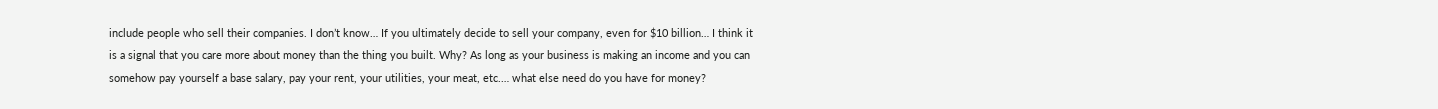include people who sell their companies. I don’t know… If you ultimately decide to sell your company, even for $10 billion… I think it is a signal that you care more about money than the thing you built. Why? As long as your business is making an income and you can somehow pay yourself a base salary, pay your rent, your utilities, your meat, etc.… what else need do you have for money?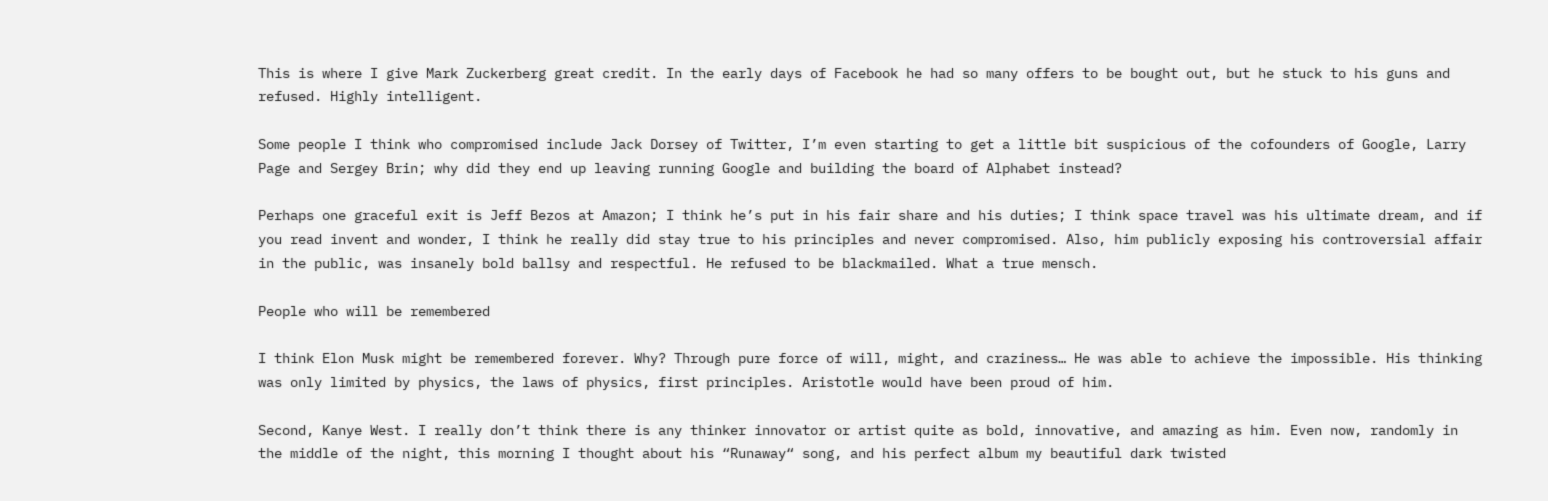This is where I give Mark Zuckerberg great credit. In the early days of Facebook he had so many offers to be bought out, but he stuck to his guns and refused. Highly intelligent.

Some people I think who compromised include Jack Dorsey of Twitter, I’m even starting to get a little bit suspicious of the cofounders of Google, Larry Page and Sergey Brin; why did they end up leaving running Google and building the board of Alphabet instead?

Perhaps one graceful exit is Jeff Bezos at Amazon; I think he’s put in his fair share and his duties; I think space travel was his ultimate dream, and if you read invent and wonder, I think he really did stay true to his principles and never compromised. Also, him publicly exposing his controversial affair in the public, was insanely bold ballsy and respectful. He refused to be blackmailed. What a true mensch.

People who will be remembered

I think Elon Musk might be remembered forever. Why? Through pure force of will, might, and craziness… He was able to achieve the impossible. His thinking was only limited by physics, the laws of physics, first principles. Aristotle would have been proud of him.

Second, Kanye West. I really don’t think there is any thinker innovator or artist quite as bold, innovative, and amazing as him. Even now, randomly in the middle of the night, this morning I thought about his “Runaway“ song, and his perfect album my beautiful dark twisted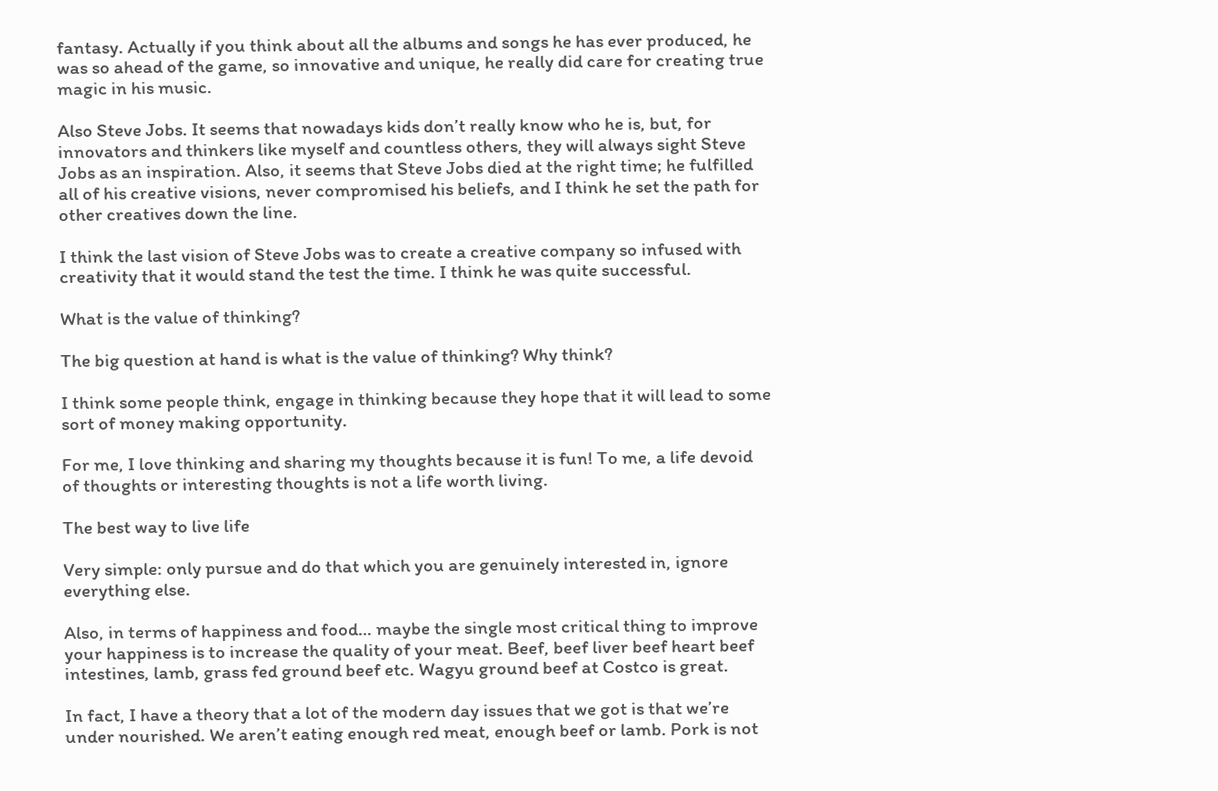fantasy. Actually if you think about all the albums and songs he has ever produced, he was so ahead of the game, so innovative and unique, he really did care for creating true magic in his music.

Also Steve Jobs. It seems that nowadays kids don’t really know who he is, but, for innovators and thinkers like myself and countless others, they will always sight Steve Jobs as an inspiration. Also, it seems that Steve Jobs died at the right time; he fulfilled all of his creative visions, never compromised his beliefs, and I think he set the path for other creatives down the line.

I think the last vision of Steve Jobs was to create a creative company so infused with creativity that it would stand the test the time. I think he was quite successful.

What is the value of thinking?

The big question at hand is what is the value of thinking? Why think?

I think some people think, engage in thinking because they hope that it will lead to some sort of money making opportunity.

For me, I love thinking and sharing my thoughts because it is fun! To me, a life devoid of thoughts or interesting thoughts is not a life worth living.

The best way to live life

Very simple: only pursue and do that which you are genuinely interested in, ignore everything else.

Also, in terms of happiness and food… maybe the single most critical thing to improve your happiness is to increase the quality of your meat. Beef, beef liver beef heart beef intestines, lamb, grass fed ground beef etc. Wagyu ground beef at Costco is great.

In fact, I have a theory that a lot of the modern day issues that we got is that we’re under nourished. We aren’t eating enough red meat, enough beef or lamb. Pork is not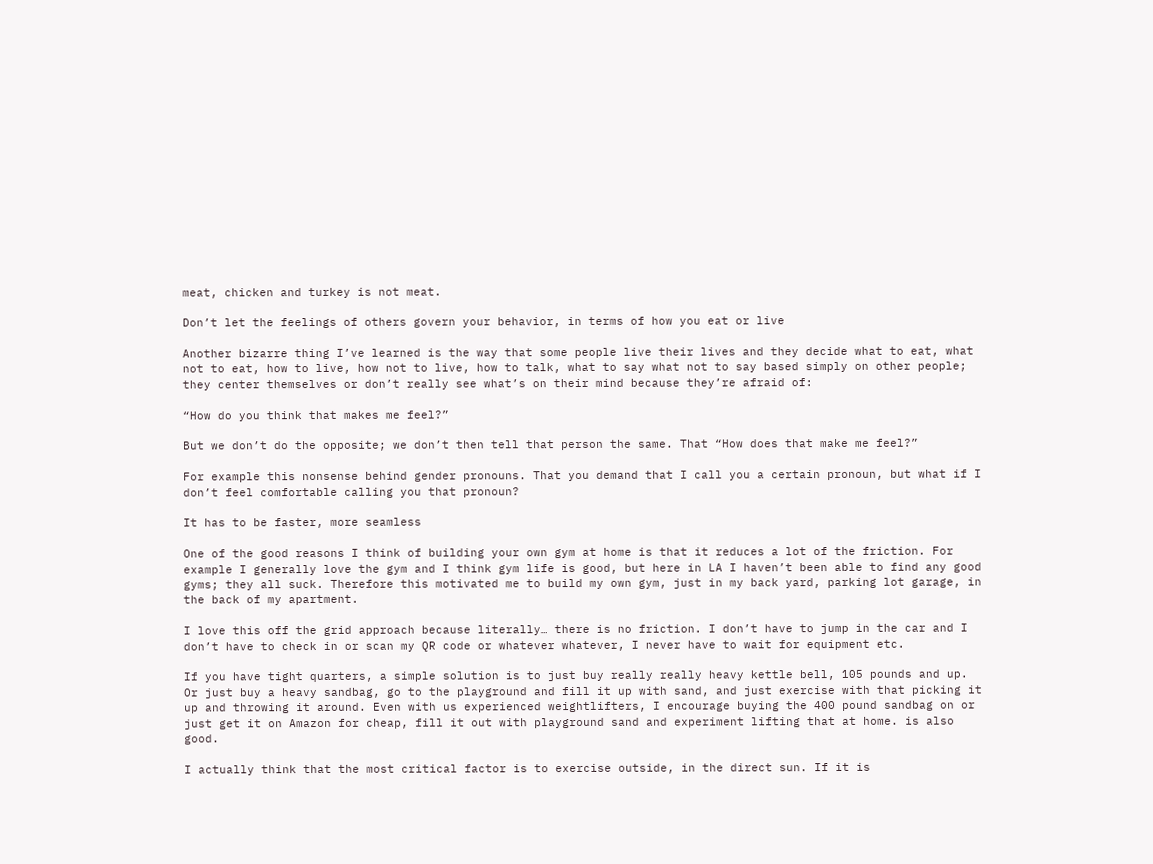meat, chicken and turkey is not meat.

Don’t let the feelings of others govern your behavior, in terms of how you eat or live

Another bizarre thing I’ve learned is the way that some people live their lives and they decide what to eat, what not to eat, how to live, how not to live, how to talk, what to say what not to say based simply on other people; they center themselves or don’t really see what’s on their mind because they’re afraid of:

“How do you think that makes me feel?”

But we don’t do the opposite; we don’t then tell that person the same. That “How does that make me feel?”

For example this nonsense behind gender pronouns. That you demand that I call you a certain pronoun, but what if I don’t feel comfortable calling you that pronoun?

It has to be faster, more seamless

One of the good reasons I think of building your own gym at home is that it reduces a lot of the friction. For example I generally love the gym and I think gym life is good, but here in LA I haven’t been able to find any good gyms; they all suck. Therefore this motivated me to build my own gym, just in my back yard, parking lot garage, in the back of my apartment.

I love this off the grid approach because literally… there is no friction. I don’t have to jump in the car and I don’t have to check in or scan my QR code or whatever whatever, I never have to wait for equipment etc.

If you have tight quarters, a simple solution is to just buy really really heavy kettle bell, 105 pounds and up. Or just buy a heavy sandbag, go to the playground and fill it up with sand, and just exercise with that picking it up and throwing it around. Even with us experienced weightlifters, I encourage buying the 400 pound sandbag on or just get it on Amazon for cheap, fill it out with playground sand and experiment lifting that at home. is also good.

I actually think that the most critical factor is to exercise outside, in the direct sun. If it is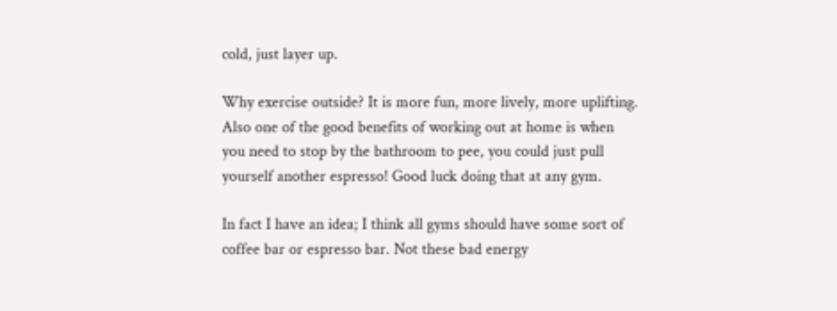cold, just layer up.

Why exercise outside? It is more fun, more lively, more uplifting. Also one of the good benefits of working out at home is when you need to stop by the bathroom to pee, you could just pull yourself another espresso! Good luck doing that at any gym.

In fact I have an idea; I think all gyms should have some sort of coffee bar or espresso bar. Not these bad energy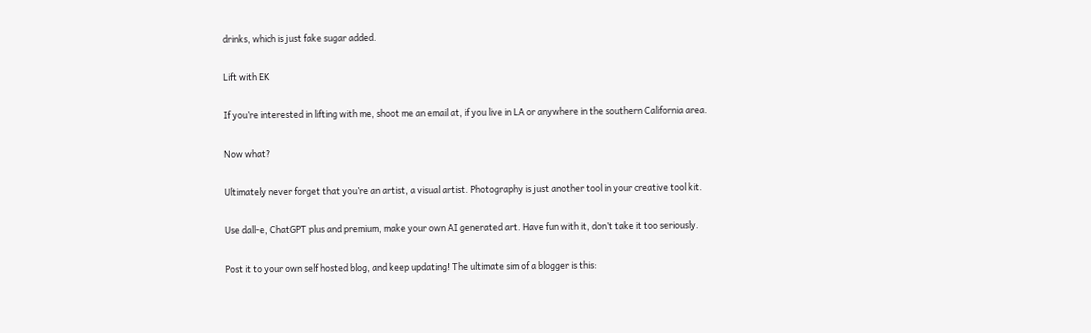drinks, which is just fake sugar added.

Lift with EK

If you’re interested in lifting with me, shoot me an email at, if you live in LA or anywhere in the southern California area.

Now what?

Ultimately never forget that you’re an artist, a visual artist. Photography is just another tool in your creative tool kit.

Use dall-e, ChatGPT plus and premium, make your own AI generated art. Have fun with it, don’t take it too seriously.

Post it to your own self hosted blog, and keep updating! The ultimate sim of a blogger is this: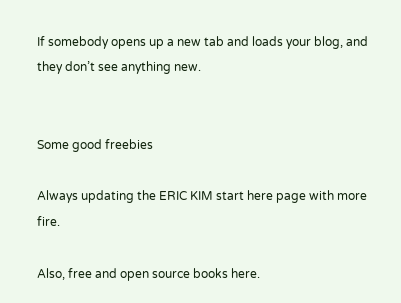If somebody opens up a new tab and loads your blog, and they don’t see anything new.


Some good freebies

Always updating the ERIC KIM start here page with more fire.

Also, free and open source books here.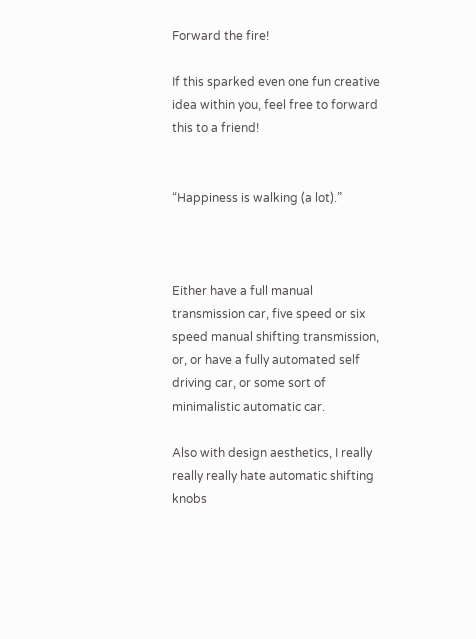Forward the fire!

If this sparked even one fun creative idea within you, feel free to forward this to a friend!


“Happiness is walking (a lot).”



Either have a full manual transmission car, five speed or six speed manual shifting transmission, or, or have a fully automated self driving car, or some sort of minimalistic automatic car.

Also with design aesthetics, I really really really hate automatic shifting knobs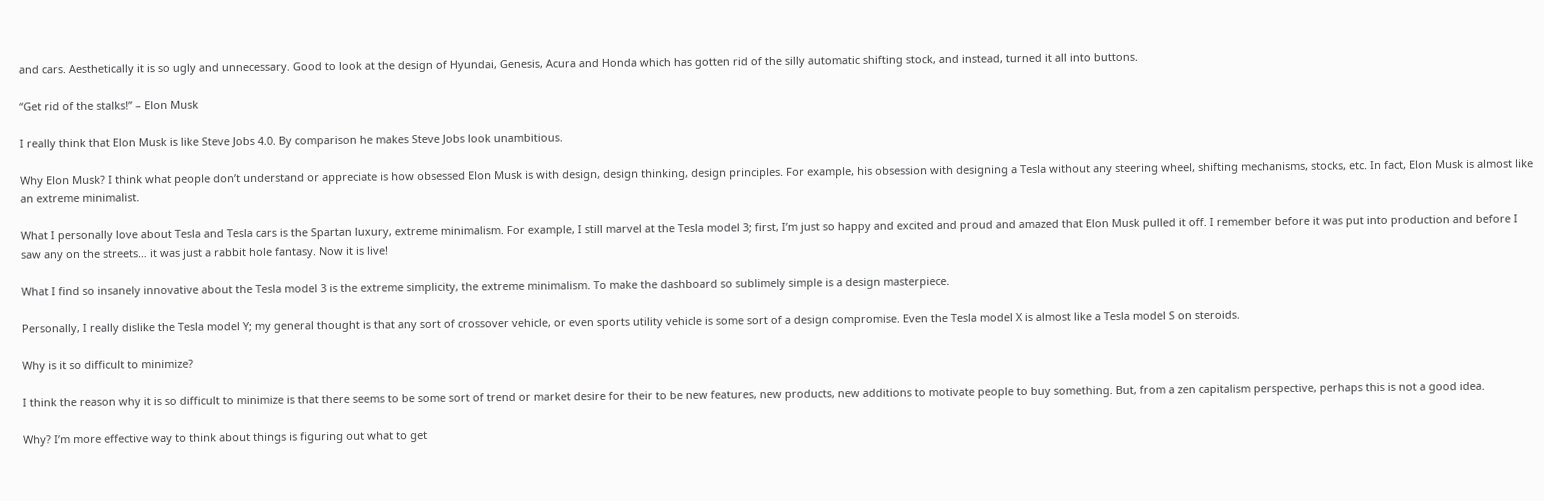and cars. Aesthetically it is so ugly and unnecessary. Good to look at the design of Hyundai, Genesis, Acura and Honda which has gotten rid of the silly automatic shifting stock, and instead, turned it all into buttons.

“Get rid of the stalks!” – Elon Musk

I really think that Elon Musk is like Steve Jobs 4.0. By comparison he makes Steve Jobs look unambitious.

Why Elon Musk? I think what people don’t understand or appreciate is how obsessed Elon Musk is with design, design thinking, design principles. For example, his obsession with designing a Tesla without any steering wheel, shifting mechanisms, stocks, etc. In fact, Elon Musk is almost like an extreme minimalist.

What I personally love about Tesla and Tesla cars is the Spartan luxury, extreme minimalism. For example, I still marvel at the Tesla model 3; first, I’m just so happy and excited and proud and amazed that Elon Musk pulled it off. I remember before it was put into production and before I saw any on the streets… it was just a rabbit hole fantasy. Now it is live!

What I find so insanely innovative about the Tesla model 3 is the extreme simplicity, the extreme minimalism. To make the dashboard so sublimely simple is a design masterpiece.

Personally, I really dislike the Tesla model Y; my general thought is that any sort of crossover vehicle, or even sports utility vehicle is some sort of a design compromise. Even the Tesla model X is almost like a Tesla model S on steroids.

Why is it so difficult to minimize?

I think the reason why it is so difficult to minimize is that there seems to be some sort of trend or market desire for their to be new features, new products, new additions to motivate people to buy something. But, from a zen capitalism perspective, perhaps this is not a good idea.

Why? I’m more effective way to think about things is figuring out what to get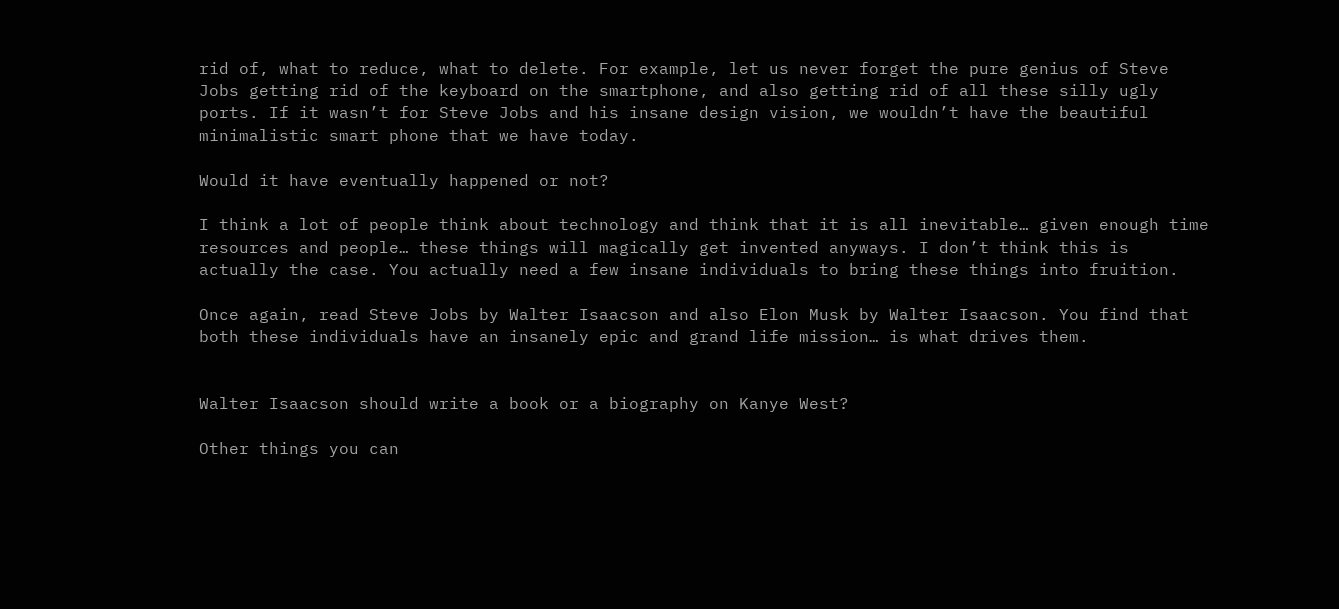rid of, what to reduce, what to delete. For example, let us never forget the pure genius of Steve Jobs getting rid of the keyboard on the smartphone, and also getting rid of all these silly ugly ports. If it wasn’t for Steve Jobs and his insane design vision, we wouldn’t have the beautiful minimalistic smart phone that we have today.

Would it have eventually happened or not?

I think a lot of people think about technology and think that it is all inevitable… given enough time resources and people… these things will magically get invented anyways. I don’t think this is actually the case. You actually need a few insane individuals to bring these things into fruition.

Once again, read Steve Jobs by Walter Isaacson and also Elon Musk by Walter Isaacson. You find that both these individuals have an insanely epic and grand life mission… is what drives them.


Walter Isaacson should write a book or a biography on Kanye West?

Other things you can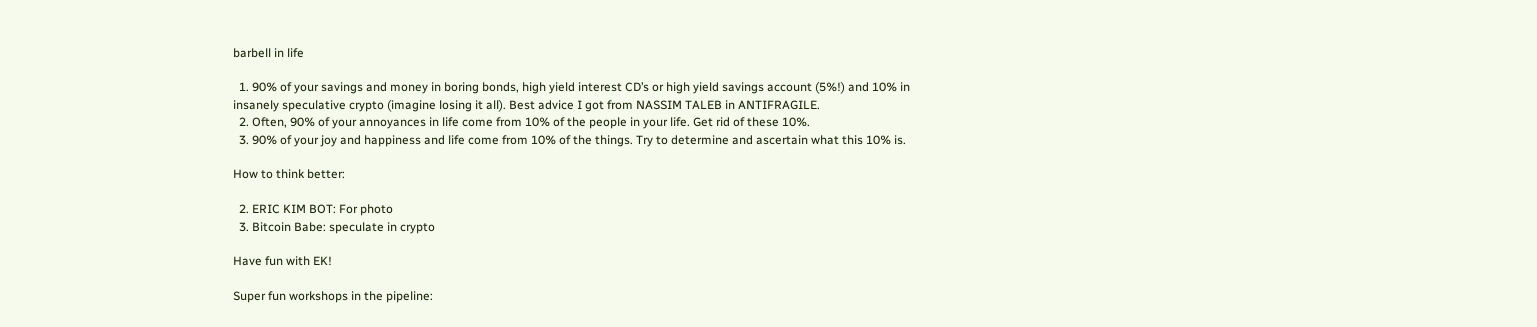barbell in life

  1. 90% of your savings and money in boring bonds, high yield interest CD’s or high yield savings account (5%!) and 10% in insanely speculative crypto (imagine losing it all). Best advice I got from NASSIM TALEB in ANTIFRAGILE.
  2. Often, 90% of your annoyances in life come from 10% of the people in your life. Get rid of these 10%.
  3. 90% of your joy and happiness and life come from 10% of the things. Try to determine and ascertain what this 10% is.

How to think better:

  2. ERIC KIM BOT: For photo
  3. Bitcoin Babe: speculate in crypto

Have fun with EK!

Super fun workshops in the pipeline: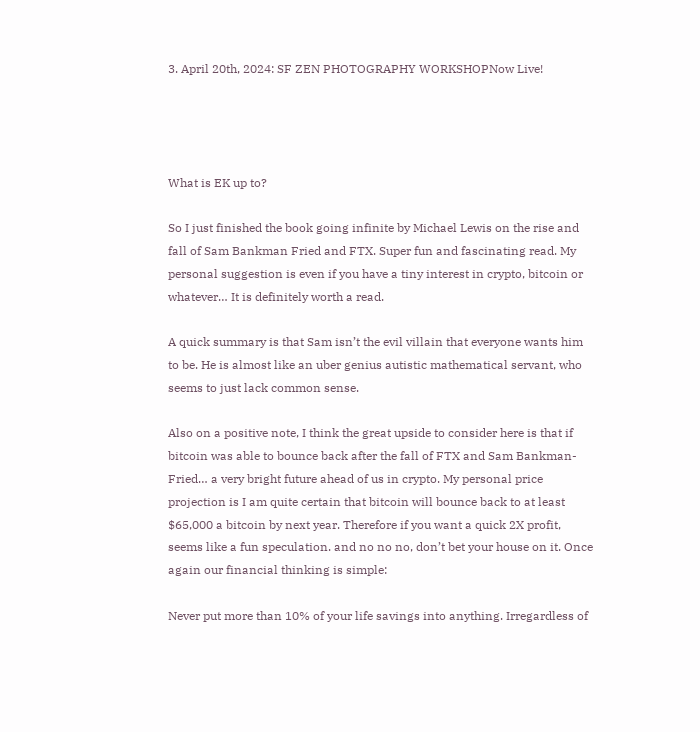3. April 20th, 2024: SF ZEN PHOTOGRAPHY WORKSHOPNow Live!




What is EK up to?

So I just finished the book going infinite by Michael Lewis on the rise and fall of Sam Bankman Fried and FTX. Super fun and fascinating read. My personal suggestion is even if you have a tiny interest in crypto, bitcoin or whatever… It is definitely worth a read.

A quick summary is that Sam isn’t the evil villain that everyone wants him to be. He is almost like an uber genius autistic mathematical servant, who seems to just lack common sense.

Also on a positive note, I think the great upside to consider here is that if bitcoin was able to bounce back after the fall of FTX and Sam Bankman-Fried… a very bright future ahead of us in crypto. My personal price projection is I am quite certain that bitcoin will bounce back to at least $65,000 a bitcoin by next year. Therefore if you want a quick 2X profit, seems like a fun speculation. and no no no, don’t bet your house on it. Once again our financial thinking is simple:

Never put more than 10% of your life savings into anything. Irregardless of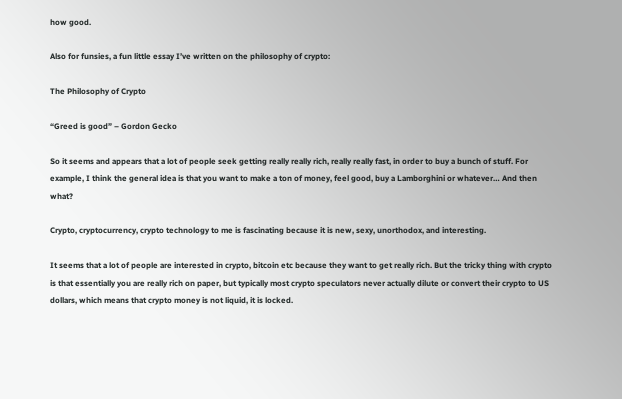how good.

Also for funsies, a fun little essay I’ve written on the philosophy of crypto:

The Philosophy of Crypto

“Greed is good” – Gordon Gecko

So it seems and appears that a lot of people seek getting really really rich, really really fast, in order to buy a bunch of stuff. For example, I think the general idea is that you want to make a ton of money, feel good, buy a Lamborghini or whatever… And then what?

Crypto, cryptocurrency, crypto technology to me is fascinating because it is new, sexy, unorthodox, and interesting.

It seems that a lot of people are interested in crypto, bitcoin etc because they want to get really rich. But the tricky thing with crypto is that essentially you are really rich on paper, but typically most crypto speculators never actually dilute or convert their crypto to US dollars, which means that crypto money is not liquid, it is locked.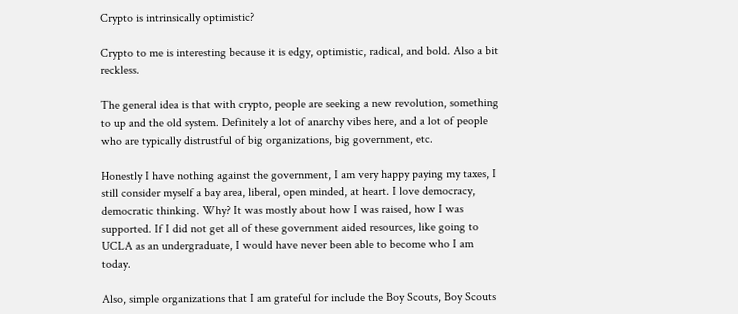Crypto is intrinsically optimistic?

Crypto to me is interesting because it is edgy, optimistic, radical, and bold. Also a bit reckless.

The general idea is that with crypto, people are seeking a new revolution, something to up and the old system. Definitely a lot of anarchy vibes here, and a lot of people who are typically distrustful of big organizations, big government, etc.

Honestly I have nothing against the government, I am very happy paying my taxes, I still consider myself a bay area, liberal, open minded, at heart. I love democracy, democratic thinking. Why? It was mostly about how I was raised, how I was supported. If I did not get all of these government aided resources, like going to UCLA as an undergraduate, I would have never been able to become who I am today.

Also, simple organizations that I am grateful for include the Boy Scouts, Boy Scouts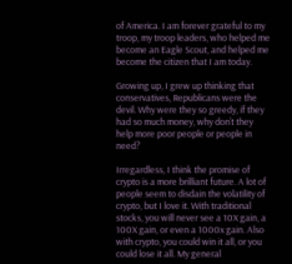of America. I am forever grateful to my troop, my troop leaders, who helped me become an Eagle Scout, and helped me become the citizen that I am today.

Growing up, I grew up thinking that conservatives, Republicans were the devil. Why were they so greedy, if they had so much money, why don’t they help more poor people or people in need?

Irregardless, I think the promise of crypto is a more brilliant future. A lot of people seem to disdain the volatility of crypto, but I love it. With traditional stocks, you will never see a 10X gain, a 100X gain, or even a 1000x gain. Also with crypto, you could win it all, or you could lose it all. My general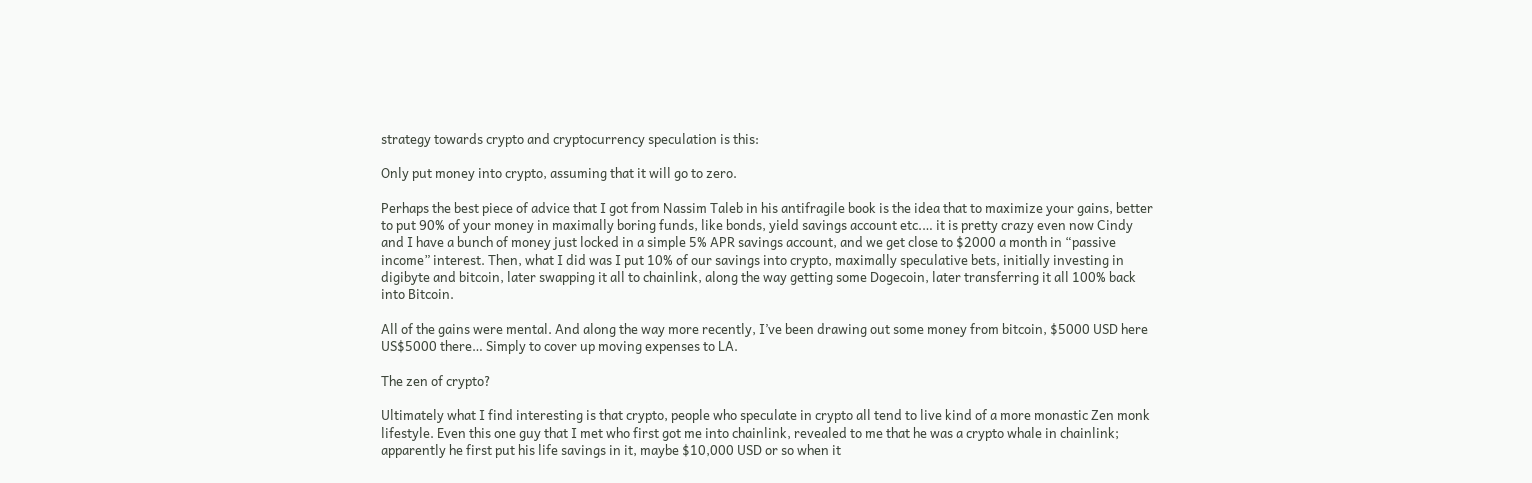strategy towards crypto and cryptocurrency speculation is this:

Only put money into crypto, assuming that it will go to zero.

Perhaps the best piece of advice that I got from Nassim Taleb in his antifragile book is the idea that to maximize your gains, better to put 90% of your money in maximally boring funds, like bonds, yield savings account etc.… it is pretty crazy even now Cindy and I have a bunch of money just locked in a simple 5% APR savings account, and we get close to $2000 a month in “passive income” interest. Then, what I did was I put 10% of our savings into crypto, maximally speculative bets, initially investing in digibyte and bitcoin, later swapping it all to chainlink, along the way getting some Dogecoin, later transferring it all 100% back into Bitcoin.

All of the gains were mental. And along the way more recently, I’ve been drawing out some money from bitcoin, $5000 USD here US$5000 there… Simply to cover up moving expenses to LA.

The zen of crypto?

Ultimately what I find interesting is that crypto, people who speculate in crypto all tend to live kind of a more monastic Zen monk lifestyle. Even this one guy that I met who first got me into chainlink, revealed to me that he was a crypto whale in chainlink; apparently he first put his life savings in it, maybe $10,000 USD or so when it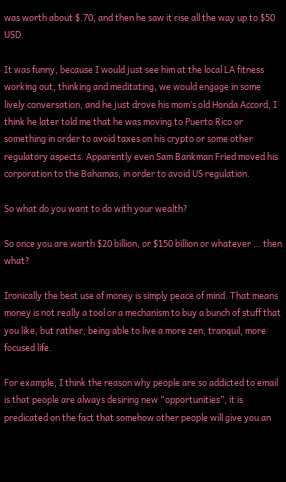was worth about $.70, and then he saw it rise all the way up to $50 USD.

It was funny, because I would just see him at the local LA fitness working out, thinking and meditating, we would engage in some lively conversation, and he just drove his mom‘s old Honda Accord, I think he later told me that he was moving to Puerto Rico or something in order to avoid taxes on his crypto or some other regulatory aspects. Apparently even Sam Bankman Fried moved his corporation to the Bahamas, in order to avoid US regulation.

So what do you want to do with your wealth?

So once you are worth $20 billion, or $150 billion or whatever … then what?

Ironically the best use of money is simply peace of mind. That means money is not really a tool or a mechanism to buy a bunch of stuff that you like, but rather, being able to live a more zen, tranquil, more focused life.

For example, I think the reason why people are so addicted to email is that people are always desiring new “opportunities”, it is predicated on the fact that somehow other people will give you an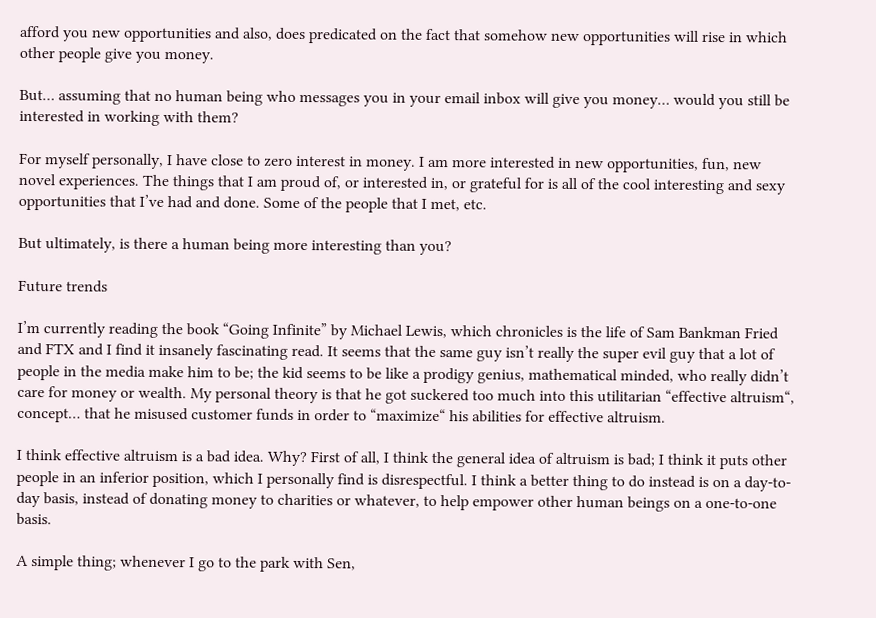afford you new opportunities and also, does predicated on the fact that somehow new opportunities will rise in which other people give you money.

But… assuming that no human being who messages you in your email inbox will give you money… would you still be interested in working with them?

For myself personally, I have close to zero interest in money. I am more interested in new opportunities, fun, new novel experiences. The things that I am proud of, or interested in, or grateful for is all of the cool interesting and sexy opportunities that I’ve had and done. Some of the people that I met, etc.

But ultimately, is there a human being more interesting than you?

Future trends

I’m currently reading the book “Going Infinite” by Michael Lewis, which chronicles is the life of Sam Bankman Fried and FTX and I find it insanely fascinating read. It seems that the same guy isn’t really the super evil guy that a lot of people in the media make him to be; the kid seems to be like a prodigy genius, mathematical minded, who really didn’t care for money or wealth. My personal theory is that he got suckered too much into this utilitarian “effective altruism“, concept… that he misused customer funds in order to “maximize“ his abilities for effective altruism.

I think effective altruism is a bad idea. Why? First of all, I think the general idea of altruism is bad; I think it puts other people in an inferior position, which I personally find is disrespectful. I think a better thing to do instead is on a day-to-day basis, instead of donating money to charities or whatever, to help empower other human beings on a one-to-one basis.

A simple thing; whenever I go to the park with Sen,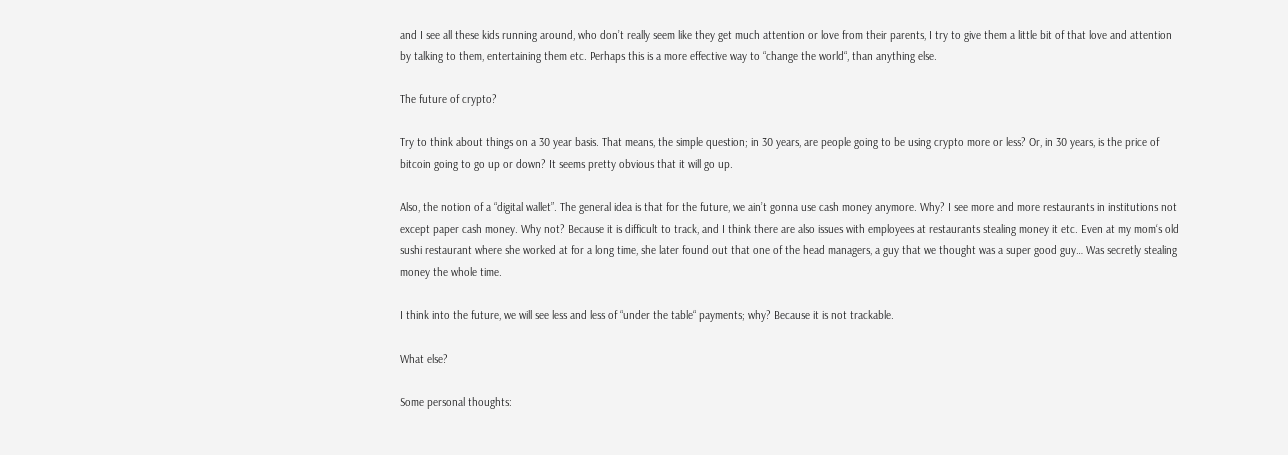and I see all these kids running around, who don’t really seem like they get much attention or love from their parents, I try to give them a little bit of that love and attention by talking to them, entertaining them etc. Perhaps this is a more effective way to “change the world“, than anything else.

The future of crypto?

Try to think about things on a 30 year basis. That means, the simple question; in 30 years, are people going to be using crypto more or less? Or, in 30 years, is the price of bitcoin going to go up or down? It seems pretty obvious that it will go up.

Also, the notion of a “digital wallet”. The general idea is that for the future, we ain’t gonna use cash money anymore. Why? I see more and more restaurants in institutions not except paper cash money. Why not? Because it is difficult to track, and I think there are also issues with employees at restaurants stealing money it etc. Even at my mom‘s old sushi restaurant where she worked at for a long time, she later found out that one of the head managers, a guy that we thought was a super good guy… Was secretly stealing money the whole time.

I think into the future, we will see less and less of “under the table“ payments; why? Because it is not trackable.

What else?

Some personal thoughts: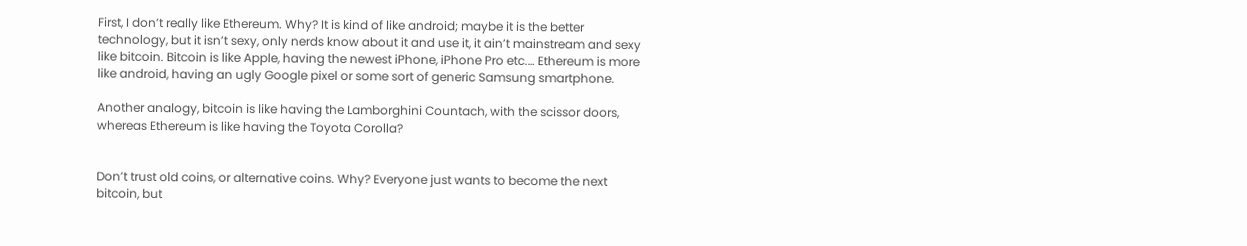First, I don’t really like Ethereum. Why? It is kind of like android; maybe it is the better technology, but it isn’t sexy, only nerds know about it and use it, it ain’t mainstream and sexy like bitcoin. Bitcoin is like Apple, having the newest iPhone, iPhone Pro etc.… Ethereum is more like android, having an ugly Google pixel or some sort of generic Samsung smartphone.

Another analogy, bitcoin is like having the Lamborghini Countach, with the scissor doors, whereas Ethereum is like having the Toyota Corolla?


Don’t trust old coins, or alternative coins. Why? Everyone just wants to become the next bitcoin, but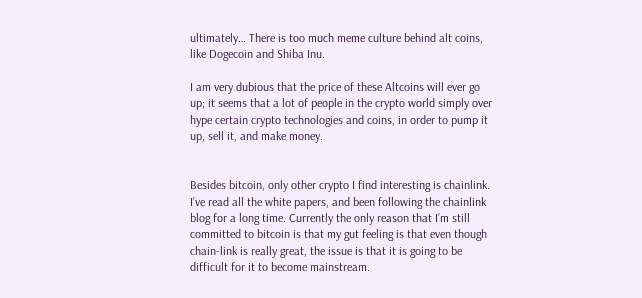ultimately… There is too much meme culture behind alt coins, like Dogecoin and Shiba Inu.

I am very dubious that the price of these Altcoins will ever go up; it seems that a lot of people in the crypto world simply over hype certain crypto technologies and coins, in order to pump it up, sell it, and make money.


Besides bitcoin, only other crypto I find interesting is chainlink. I’ve read all the white papers, and been following the chainlink blog for a long time. Currently the only reason that I’m still committed to bitcoin is that my gut feeling is that even though chain-link is really great, the issue is that it is going to be difficult for it to become mainstream.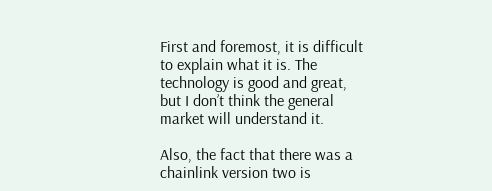First and foremost, it is difficult to explain what it is. The technology is good and great, but I don’t think the general market will understand it.

Also, the fact that there was a chainlink version two is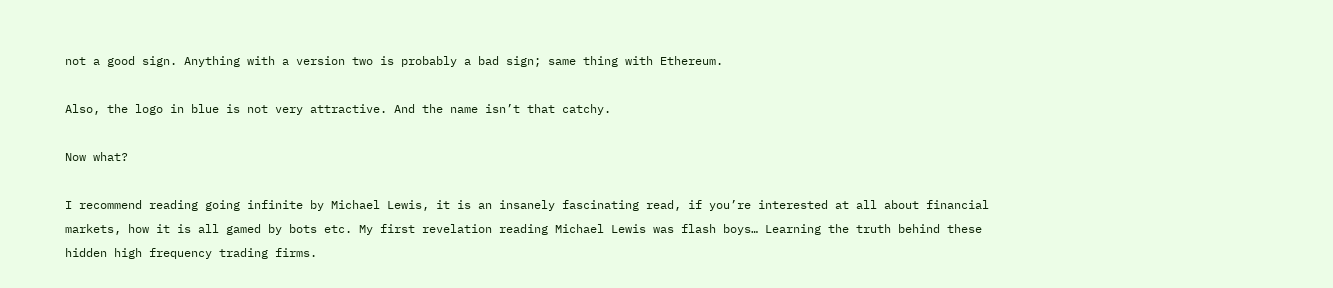not a good sign. Anything with a version two is probably a bad sign; same thing with Ethereum.

Also, the logo in blue is not very attractive. And the name isn’t that catchy.

Now what?

I recommend reading going infinite by Michael Lewis, it is an insanely fascinating read, if you’re interested at all about financial markets, how it is all gamed by bots etc. My first revelation reading Michael Lewis was flash boys… Learning the truth behind these hidden high frequency trading firms.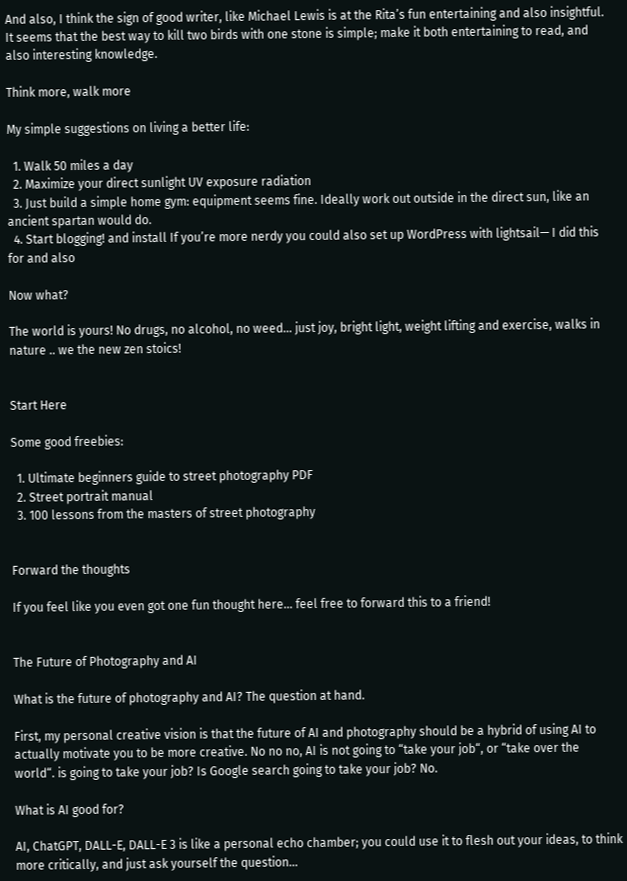And also, I think the sign of good writer, like Michael Lewis is at the Rita’s fun entertaining and also insightful. It seems that the best way to kill two birds with one stone is simple; make it both entertaining to read, and also interesting knowledge.

Think more, walk more

My simple suggestions on living a better life:

  1. Walk 50 miles a day
  2. Maximize your direct sunlight UV exposure radiation
  3. Just build a simple home gym: equipment seems fine. Ideally work out outside in the direct sun, like an ancient spartan would do.
  4. Start blogging! and install If you’re more nerdy you could also set up WordPress with lightsail— I did this for and also

Now what?

The world is yours! No drugs, no alcohol, no weed… just joy, bright light, weight lifting and exercise, walks in nature .. we the new zen stoics!


Start Here

Some good freebies:

  1. Ultimate beginners guide to street photography PDF
  2. Street portrait manual
  3. 100 lessons from the masters of street photography


Forward the thoughts

If you feel like you even got one fun thought here… feel free to forward this to a friend!


The Future of Photography and AI

What is the future of photography and AI? The question at hand.

First, my personal creative vision is that the future of AI and photography should be a hybrid of using AI to actually motivate you to be more creative. No no no, AI is not going to “take your job“, or “take over the world“. is going to take your job? Is Google search going to take your job? No.

What is AI good for?

AI, ChatGPT, DALL-E, DALL-E 3 is like a personal echo chamber; you could use it to flesh out your ideas, to think more critically, and just ask yourself the question…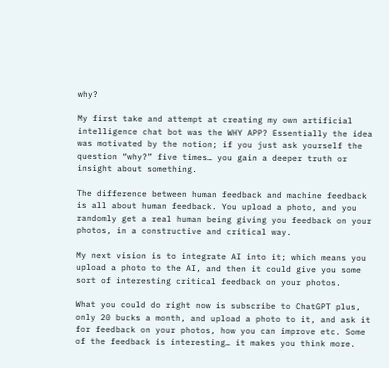why?

My first take and attempt at creating my own artificial intelligence chat bot was the WHY APP? Essentially the idea was motivated by the notion; if you just ask yourself the question “why?” five times… you gain a deeper truth or insight about something.

The difference between human feedback and machine feedback is all about human feedback. You upload a photo, and you randomly get a real human being giving you feedback on your photos, in a constructive and critical way.

My next vision is to integrate AI into it; which means you upload a photo to the AI, and then it could give you some sort of interesting critical feedback on your photos.

What you could do right now is subscribe to ChatGPT plus, only 20 bucks a month, and upload a photo to it, and ask it for feedback on your photos, how you can improve etc. Some of the feedback is interesting… it makes you think more.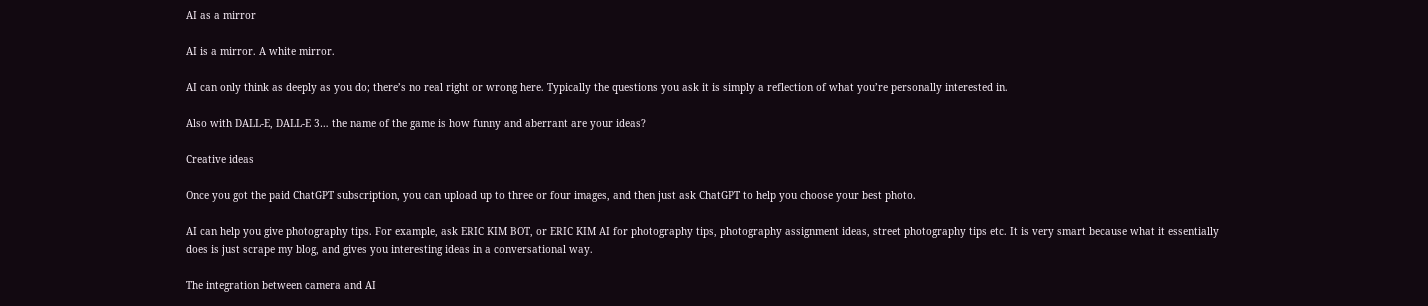AI as a mirror

AI is a mirror. A white mirror.

AI can only think as deeply as you do; there’s no real right or wrong here. Typically the questions you ask it is simply a reflection of what you’re personally interested in.

Also with DALL-E, DALL-E 3… the name of the game is how funny and aberrant are your ideas?

Creative ideas

Once you got the paid ChatGPT subscription, you can upload up to three or four images, and then just ask ChatGPT to help you choose your best photo.

AI can help you give photography tips. For example, ask ERIC KIM BOT, or ERIC KIM AI for photography tips, photography assignment ideas, street photography tips etc. It is very smart because what it essentially does is just scrape my blog, and gives you interesting ideas in a conversational way.

The integration between camera and AI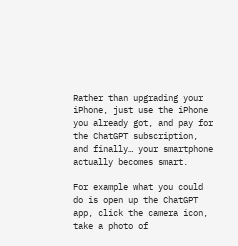Rather than upgrading your iPhone, just use the iPhone you already got, and pay for the ChatGPT subscription, and finally… your smartphone actually becomes smart.

For example what you could do is open up the ChatGPT app, click the camera icon, take a photo of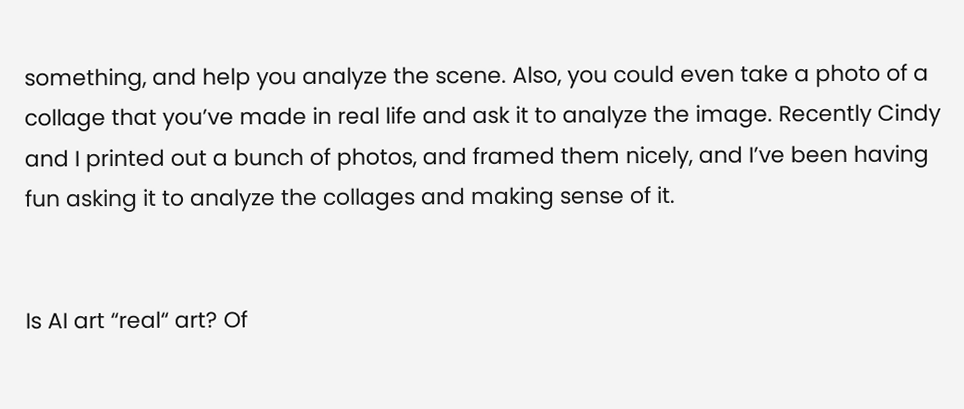something, and help you analyze the scene. Also, you could even take a photo of a collage that you’ve made in real life and ask it to analyze the image. Recently Cindy and I printed out a bunch of photos, and framed them nicely, and I’ve been having fun asking it to analyze the collages and making sense of it.


Is AI art “real“ art? Of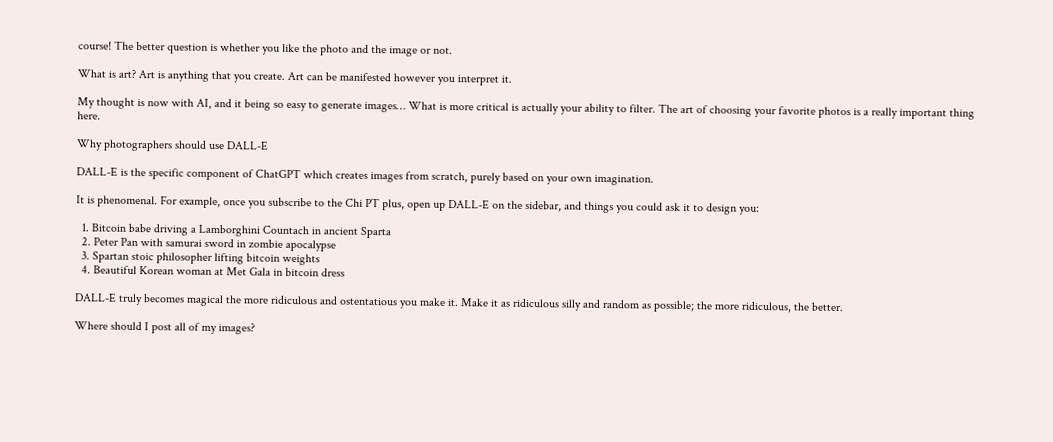course! The better question is whether you like the photo and the image or not.

What is art? Art is anything that you create. Art can be manifested however you interpret it.

My thought is now with AI, and it being so easy to generate images… What is more critical is actually your ability to filter. The art of choosing your favorite photos is a really important thing here.

Why photographers should use DALL-E

DALL-E is the specific component of ChatGPT which creates images from scratch, purely based on your own imagination.

It is phenomenal. For example, once you subscribe to the Chi PT plus, open up DALL-E on the sidebar, and things you could ask it to design you:

  1. Bitcoin babe driving a Lamborghini Countach in ancient Sparta
  2. Peter Pan with samurai sword in zombie apocalypse
  3. Spartan stoic philosopher lifting bitcoin weights
  4. Beautiful Korean woman at Met Gala in bitcoin dress

DALL-E truly becomes magical the more ridiculous and ostentatious you make it. Make it as ridiculous silly and random as possible; the more ridiculous, the better.

Where should I post all of my images?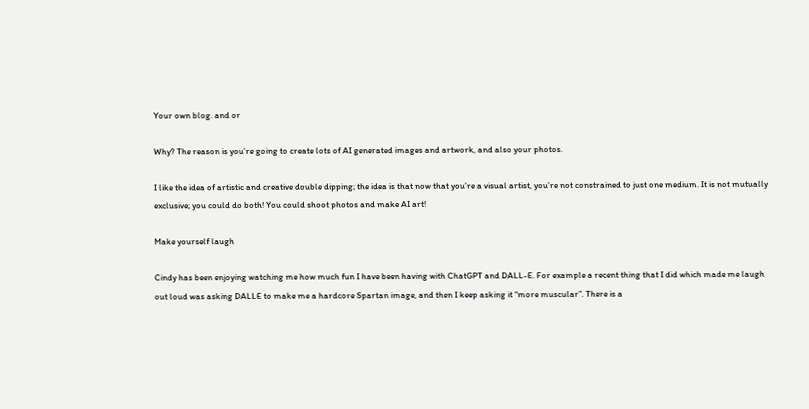Your own blog. and or

Why? The reason is you’re going to create lots of AI generated images and artwork, and also your photos.

I like the idea of artistic and creative double dipping; the idea is that now that you’re a visual artist, you’re not constrained to just one medium. It is not mutually exclusive; you could do both! You could shoot photos and make AI art!

Make yourself laugh

Cindy has been enjoying watching me how much fun I have been having with ChatGPT and DALL-E. For example a recent thing that I did which made me laugh out loud was asking DALLE to make me a hardcore Spartan image, and then I keep asking it “more muscular”. There is a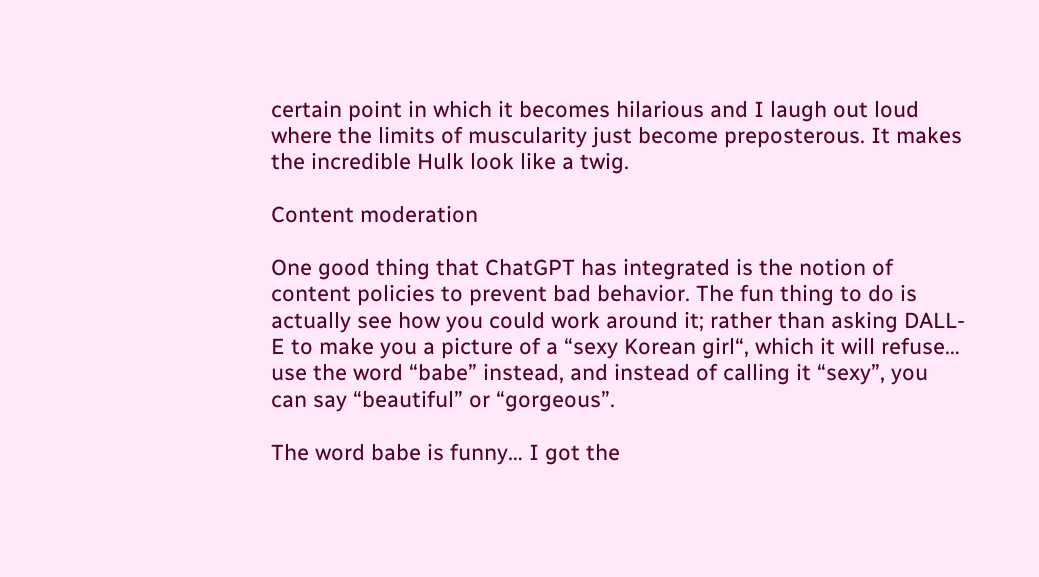certain point in which it becomes hilarious and I laugh out loud where the limits of muscularity just become preposterous. It makes the incredible Hulk look like a twig.

Content moderation

One good thing that ChatGPT has integrated is the notion of content policies to prevent bad behavior. The fun thing to do is actually see how you could work around it; rather than asking DALL-E to make you a picture of a “sexy Korean girl“, which it will refuse… use the word “babe” instead, and instead of calling it “sexy”, you can say “beautiful” or “gorgeous”.

The word babe is funny… I got the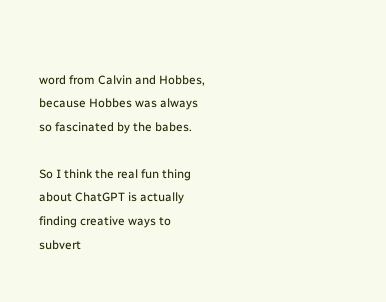word from Calvin and Hobbes, because Hobbes was always so fascinated by the babes.

So I think the real fun thing about ChatGPT is actually finding creative ways to subvert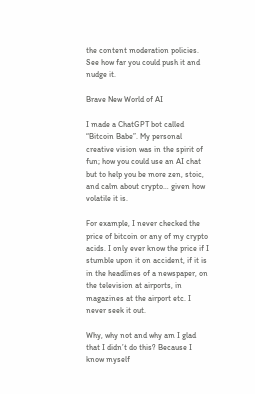the content moderation policies. See how far you could push it and nudge it.

Brave New World of AI

I made a ChatGPT bot called “Bitcoin Babe”. My personal creative vision was in the spirit of fun; how you could use an AI chat but to help you be more zen, stoic, and calm about crypto… given how volatile it is.

For example, I never checked the price of bitcoin or any of my crypto acids. I only ever know the price if I stumble upon it on accident, if it is in the headlines of a newspaper, on the television at airports, in magazines at the airport etc. I never seek it out.

Why, why not and why am I glad that I didn’t do this? Because I know myself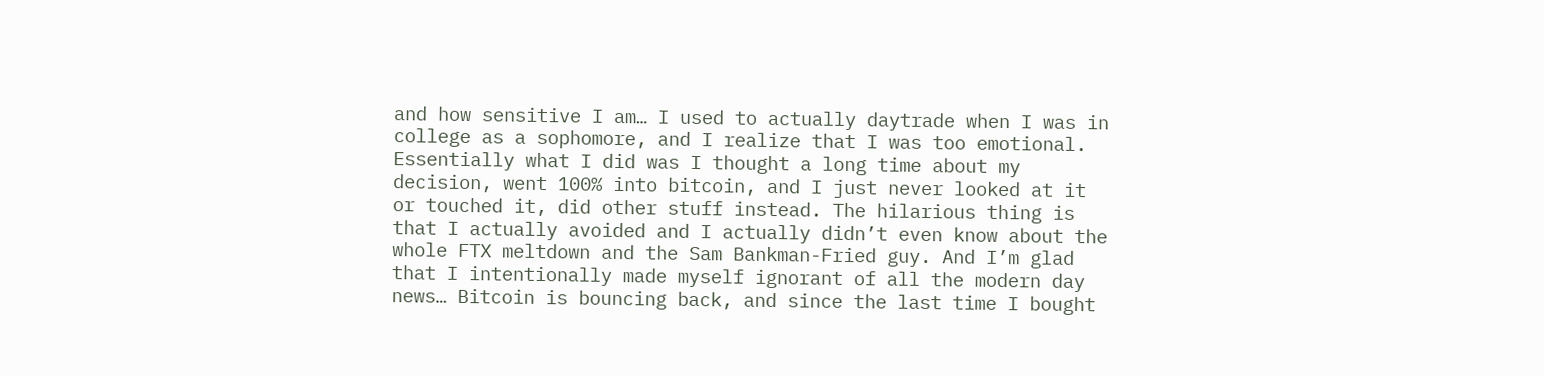and how sensitive I am… I used to actually daytrade when I was in college as a sophomore, and I realize that I was too emotional. Essentially what I did was I thought a long time about my decision, went 100% into bitcoin, and I just never looked at it or touched it, did other stuff instead. The hilarious thing is that I actually avoided and I actually didn’t even know about the whole FTX meltdown and the Sam Bankman-Fried guy. And I’m glad that I intentionally made myself ignorant of all the modern day news… Bitcoin is bouncing back, and since the last time I bought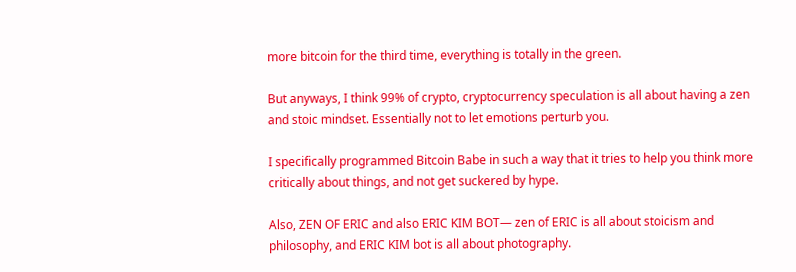more bitcoin for the third time, everything is totally in the green.

But anyways, I think 99% of crypto, cryptocurrency speculation is all about having a zen and stoic mindset. Essentially not to let emotions perturb you.

I specifically programmed Bitcoin Babe in such a way that it tries to help you think more critically about things, and not get suckered by hype.

Also, ZEN OF ERIC and also ERIC KIM BOT— zen of ERIC is all about stoicism and philosophy, and ERIC KIM bot is all about photography.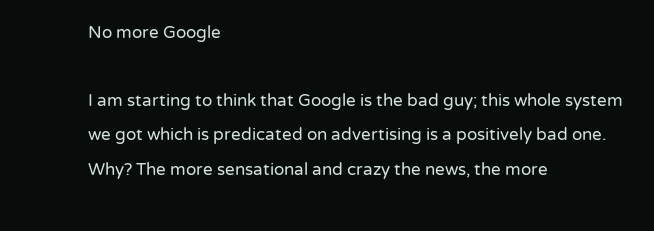No more Google

I am starting to think that Google is the bad guy; this whole system we got which is predicated on advertising is a positively bad one. Why? The more sensational and crazy the news, the more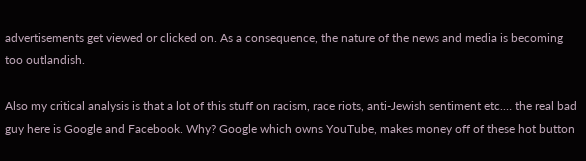advertisements get viewed or clicked on. As a consequence, the nature of the news and media is becoming too outlandish.

Also my critical analysis is that a lot of this stuff on racism, race riots, anti-Jewish sentiment etc.… the real bad guy here is Google and Facebook. Why? Google which owns YouTube, makes money off of these hot button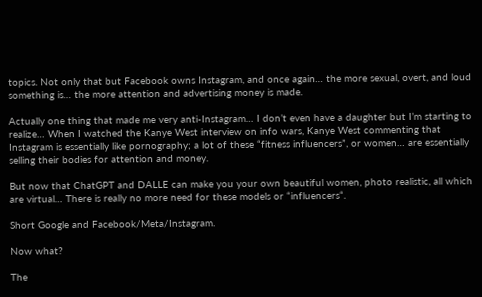topics. Not only that but Facebook owns Instagram, and once again… the more sexual, overt, and loud something is… the more attention and advertising money is made.

Actually one thing that made me very anti-Instagram… I don’t even have a daughter but I’m starting to realize… When I watched the Kanye West interview on info wars, Kanye West commenting that Instagram is essentially like pornography; a lot of these “fitness influencers”, or women… are essentially selling their bodies for attention and money.

But now that ChatGPT and DALLE can make you your own beautiful women, photo realistic, all which are virtual… There is really no more need for these models or “influencers“.

Short Google and Facebook/Meta/Instagram.

Now what?

The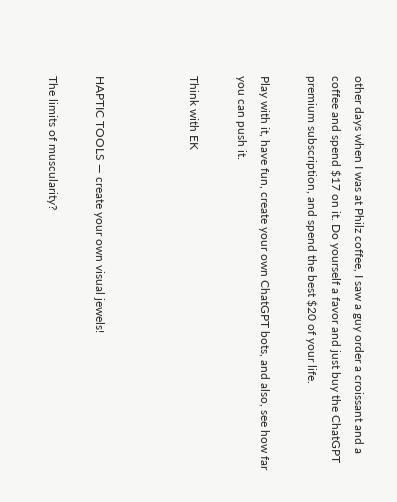other days when I was at Philz coffee, I saw a guy order a croissant and a coffee and spend $17 on it. Do yourself a favor and just buy the ChatGPT premium subscription, and spend the best $20 of your life.

Play with it, have fun, create your own ChatGPT bots, and also, see how far you can push it.

Think with EK



HAPTIC TOOLS — create your own visual jewels!

The limits of muscularity?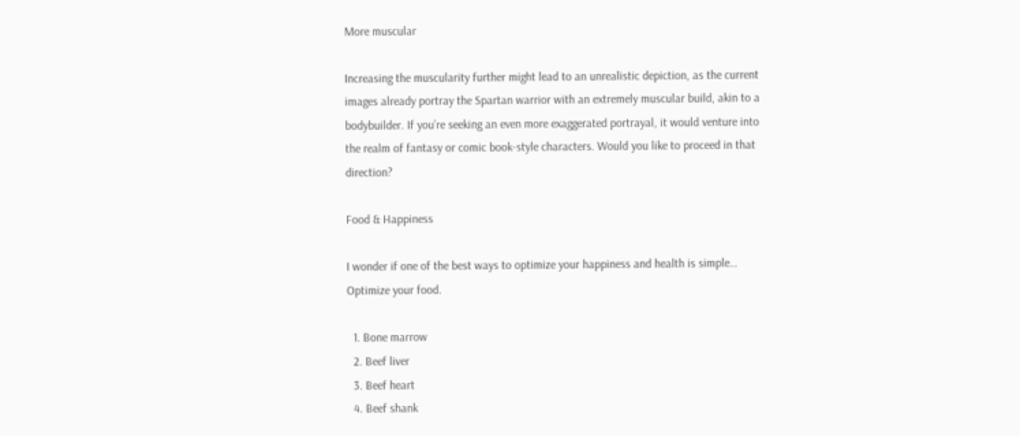More muscular

Increasing the muscularity further might lead to an unrealistic depiction, as the current images already portray the Spartan warrior with an extremely muscular build, akin to a bodybuilder. If you’re seeking an even more exaggerated portrayal, it would venture into the realm of fantasy or comic book-style characters. Would you like to proceed in that direction?

Food & Happiness

I wonder if one of the best ways to optimize your happiness and health is simple… Optimize your food.

  1. Bone marrow
  2. Beef liver
  3. Beef heart
  4. Beef shank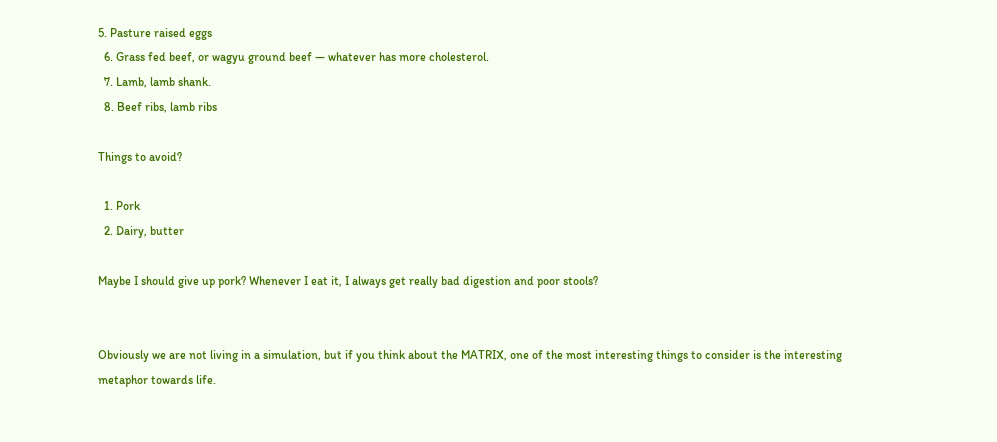5. Pasture raised eggs
  6. Grass fed beef, or wagyu ground beef — whatever has more cholesterol.
  7. Lamb, lamb shank.
  8. Beef ribs, lamb ribs

Things to avoid?

  1. Pork
  2. Dairy, butter

Maybe I should give up pork? Whenever I eat it, I always get really bad digestion and poor stools?


Obviously we are not living in a simulation, but if you think about the MATRIX, one of the most interesting things to consider is the interesting metaphor towards life.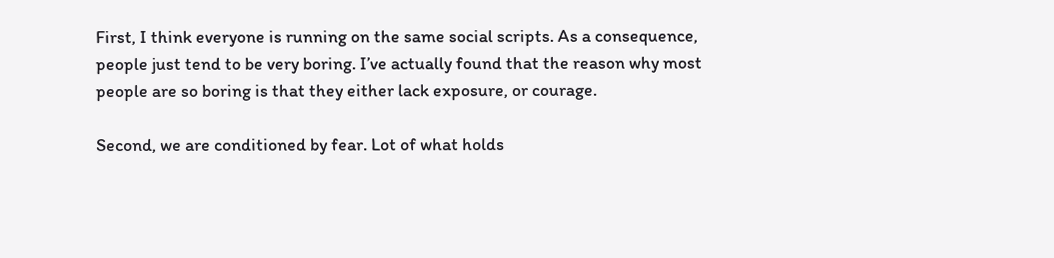First, I think everyone is running on the same social scripts. As a consequence, people just tend to be very boring. I’ve actually found that the reason why most people are so boring is that they either lack exposure, or courage.

Second, we are conditioned by fear. Lot of what holds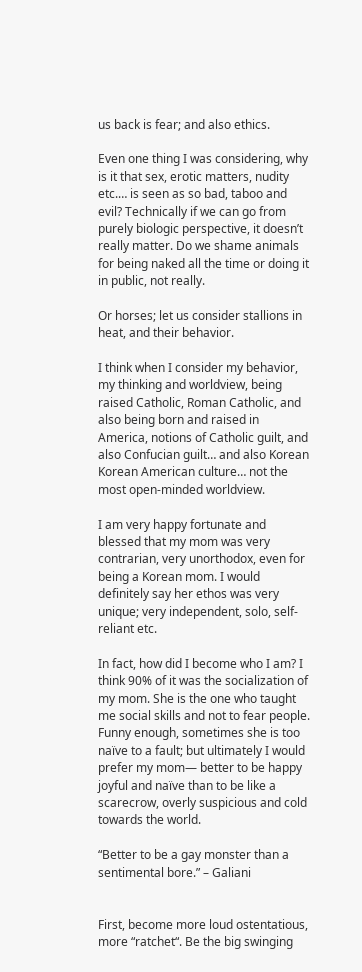us back is fear; and also ethics.

Even one thing I was considering, why is it that sex, erotic matters, nudity etc.… is seen as so bad, taboo and evil? Technically if we can go from purely biologic perspective, it doesn’t really matter. Do we shame animals for being naked all the time or doing it in public, not really.

Or horses; let us consider stallions in heat, and their behavior.

I think when I consider my behavior, my thinking and worldview, being raised Catholic, Roman Catholic, and also being born and raised in America, notions of Catholic guilt, and also Confucian guilt… and also Korean Korean American culture… not the most open-minded worldview.

I am very happy fortunate and blessed that my mom was very contrarian, very unorthodox, even for being a Korean mom. I would definitely say her ethos was very unique; very independent, solo, self-reliant etc.

In fact, how did I become who I am? I think 90% of it was the socialization of my mom. She is the one who taught me social skills and not to fear people. Funny enough, sometimes she is too naïve to a fault; but ultimately I would prefer my mom— better to be happy joyful and naïve than to be like a scarecrow, overly suspicious and cold towards the world.

“Better to be a gay monster than a sentimental bore.” – Galiani


First, become more loud ostentatious, more “ratchet“. Be the big swinging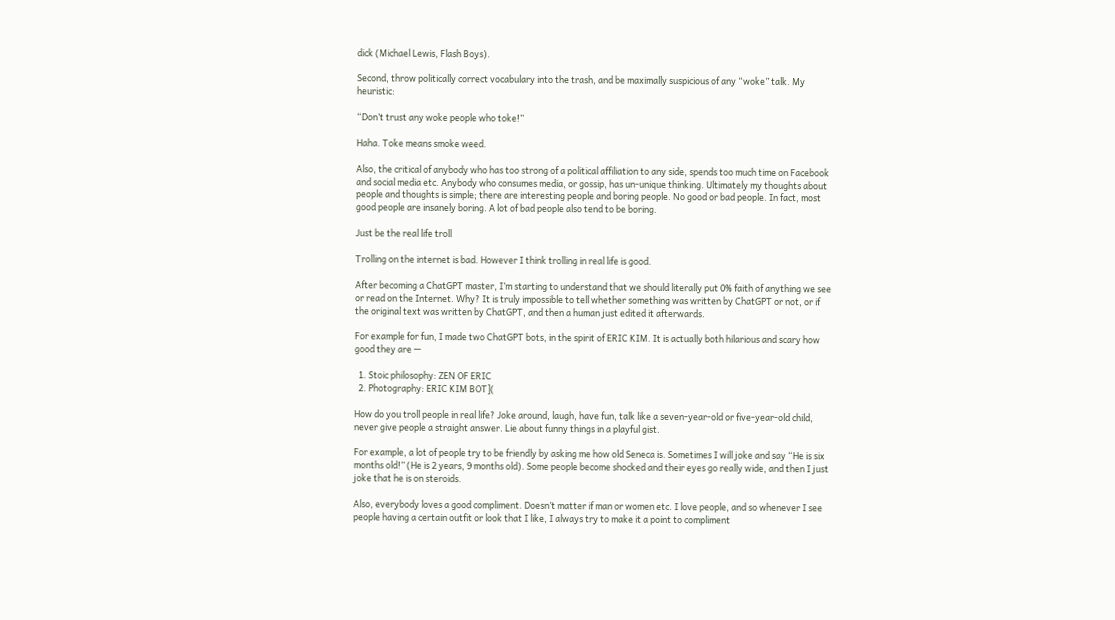dick (Michael Lewis, Flash Boys).

Second, throw politically correct vocabulary into the trash, and be maximally suspicious of any “woke” talk. My heuristic:

“Don’t trust any woke people who toke!”

Haha. Toke means smoke weed.

Also, the critical of anybody who has too strong of a political affiliation to any side, spends too much time on Facebook and social media etc. Anybody who consumes media, or gossip, has un-unique thinking. Ultimately my thoughts about people and thoughts is simple; there are interesting people and boring people. No good or bad people. In fact, most good people are insanely boring. A lot of bad people also tend to be boring.

Just be the real life troll

Trolling on the internet is bad. However I think trolling in real life is good.

After becoming a ChatGPT master, I’m starting to understand that we should literally put 0% faith of anything we see or read on the Internet. Why? It is truly impossible to tell whether something was written by ChatGPT or not, or if the original text was written by ChatGPT, and then a human just edited it afterwards.

For example for fun, I made two ChatGPT bots, in the spirit of ERIC KIM. It is actually both hilarious and scary how good they are —

  1. Stoic philosophy: ZEN OF ERIC
  2. Photography: ERIC KIM BOT](

How do you troll people in real life? Joke around, laugh, have fun, talk like a seven-year-old or five-year-old child, never give people a straight answer. Lie about funny things in a playful gist.

For example, a lot of people try to be friendly by asking me how old Seneca is. Sometimes I will joke and say “He is six months old!” (He is 2 years, 9 months old). Some people become shocked and their eyes go really wide, and then I just joke that he is on steroids.

Also, everybody loves a good compliment. Doesn’t matter if man or women etc. I love people, and so whenever I see people having a certain outfit or look that I like, I always try to make it a point to compliment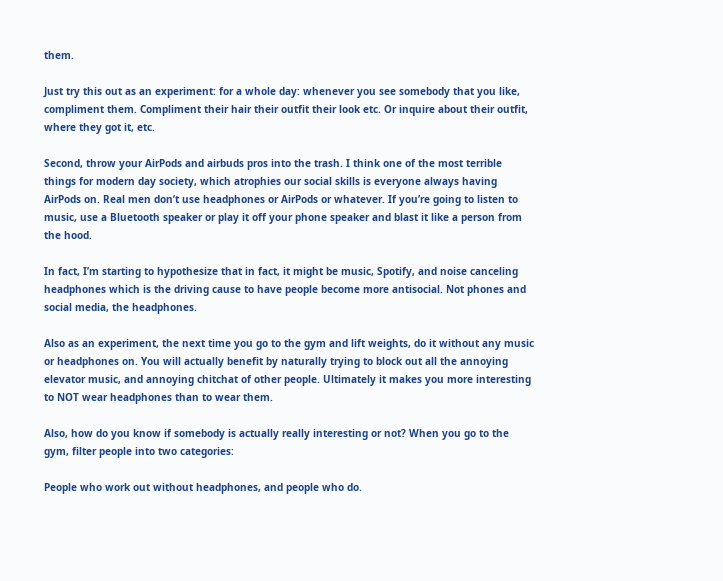them.

Just try this out as an experiment: for a whole day: whenever you see somebody that you like, compliment them. Compliment their hair their outfit their look etc. Or inquire about their outfit, where they got it, etc.

Second, throw your AirPods and airbuds pros into the trash. I think one of the most terrible things for modern day society, which atrophies our social skills is everyone always having AirPods on. Real men don’t use headphones or AirPods or whatever. If you’re going to listen to music, use a Bluetooth speaker or play it off your phone speaker and blast it like a person from the hood.

In fact, I’m starting to hypothesize that in fact, it might be music, Spotify, and noise canceling headphones which is the driving cause to have people become more antisocial. Not phones and social media, the headphones.

Also as an experiment, the next time you go to the gym and lift weights, do it without any music or headphones on. You will actually benefit by naturally trying to block out all the annoying elevator music, and annoying chitchat of other people. Ultimately it makes you more interesting to NOT wear headphones than to wear them.

Also, how do you know if somebody is actually really interesting or not? When you go to the gym, filter people into two categories:

People who work out without headphones, and people who do.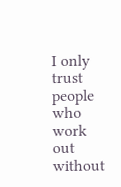I only trust people who work out without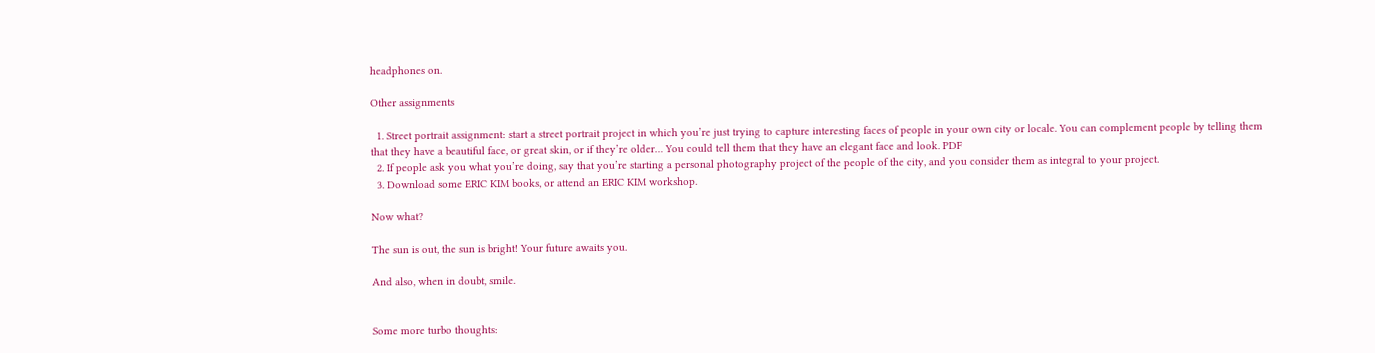headphones on.

Other assignments

  1. Street portrait assignment: start a street portrait project in which you’re just trying to capture interesting faces of people in your own city or locale. You can complement people by telling them that they have a beautiful face, or great skin, or if they’re older… You could tell them that they have an elegant face and look. PDF
  2. If people ask you what you’re doing, say that you’re starting a personal photography project of the people of the city, and you consider them as integral to your project.
  3. Download some ERIC KIM books, or attend an ERIC KIM workshop.

Now what?

The sun is out, the sun is bright! Your future awaits you.

And also, when in doubt, smile.


Some more turbo thoughts: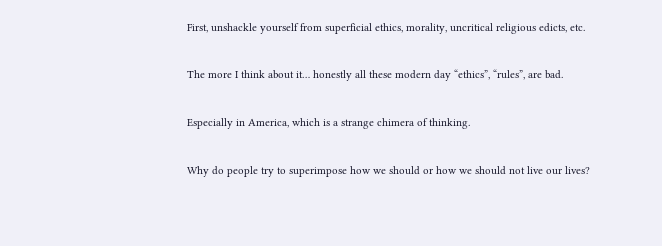First, unshackle yourself from superficial ethics, morality, uncritical religious edicts, etc.

The more I think about it… honestly all these modern day “ethics”, “rules”, are bad.

Especially in America, which is a strange chimera of thinking.

Why do people try to superimpose how we should or how we should not live our lives?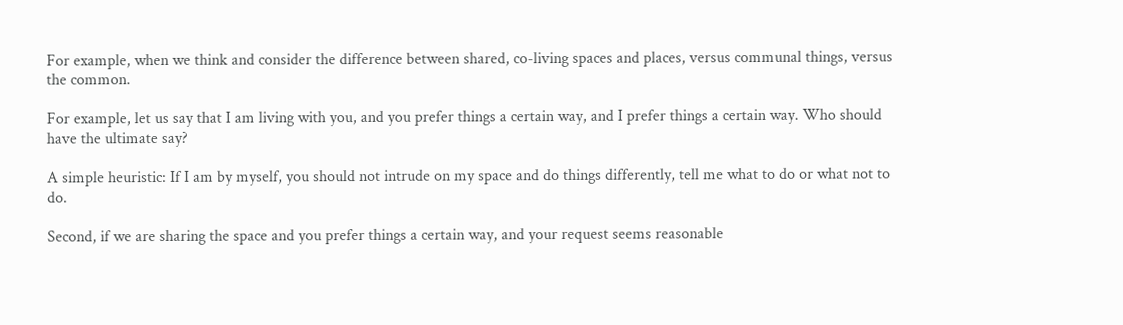For example, when we think and consider the difference between shared, co-living spaces and places, versus communal things, versus the common.

For example, let us say that I am living with you, and you prefer things a certain way, and I prefer things a certain way. Who should have the ultimate say?

A simple heuristic: If I am by myself, you should not intrude on my space and do things differently, tell me what to do or what not to do.

Second, if we are sharing the space and you prefer things a certain way, and your request seems reasonable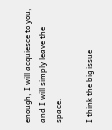enough, I will acquiesce to you, and I will simply leave the space.

I think the big issue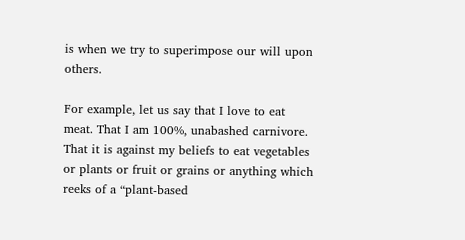is when we try to superimpose our will upon others.

For example, let us say that I love to eat meat. That I am 100%, unabashed carnivore. That it is against my beliefs to eat vegetables or plants or fruit or grains or anything which reeks of a “plant-based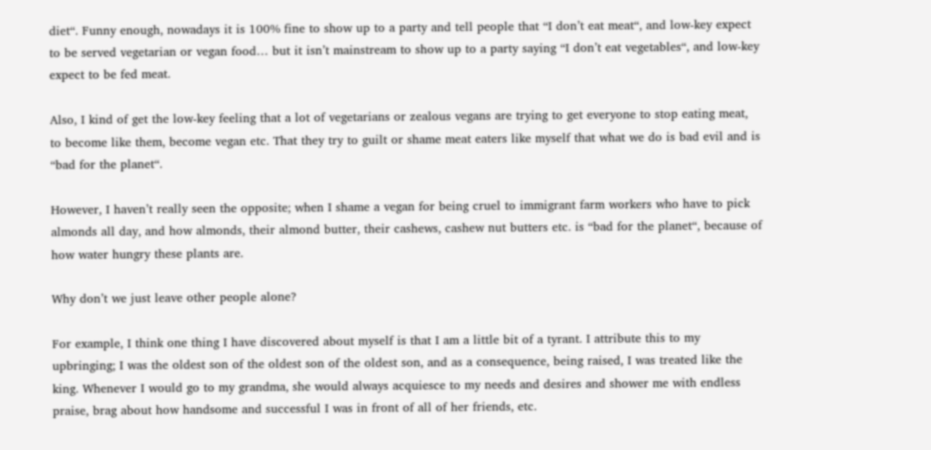diet“. Funny enough, nowadays it is 100% fine to show up to a party and tell people that “I don’t eat meat“, and low-key expect to be served vegetarian or vegan food… but it isn’t mainstream to show up to a party saying “I don’t eat vegetables“, and low-key expect to be fed meat.

Also, I kind of get the low-key feeling that a lot of vegetarians or zealous vegans are trying to get everyone to stop eating meat, to become like them, become vegan etc. That they try to guilt or shame meat eaters like myself that what we do is bad evil and is “bad for the planet“.

However, I haven’t really seen the opposite; when I shame a vegan for being cruel to immigrant farm workers who have to pick almonds all day, and how almonds, their almond butter, their cashews, cashew nut butters etc. is “bad for the planet“, because of how water hungry these plants are.

Why don’t we just leave other people alone?

For example, I think one thing I have discovered about myself is that I am a little bit of a tyrant. I attribute this to my upbringing; I was the oldest son of the oldest son of the oldest son, and as a consequence, being raised, I was treated like the king. Whenever I would go to my grandma, she would always acquiesce to my needs and desires and shower me with endless praise, brag about how handsome and successful I was in front of all of her friends, etc.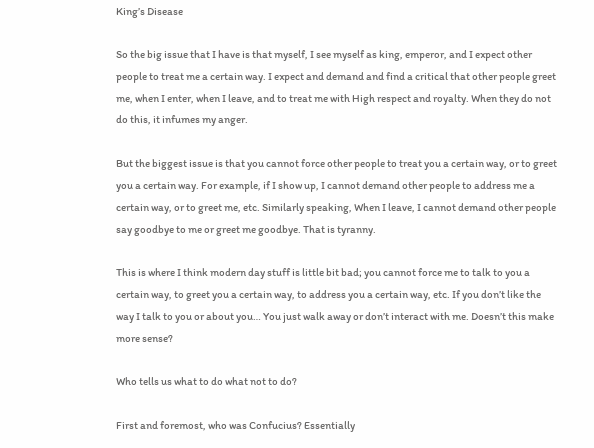King’s Disease

So the big issue that I have is that myself, I see myself as king, emperor, and I expect other people to treat me a certain way. I expect and demand and find a critical that other people greet me, when I enter, when I leave, and to treat me with High respect and royalty. When they do not do this, it infumes my anger.

But the biggest issue is that you cannot force other people to treat you a certain way, or to greet you a certain way. For example, if I show up, I cannot demand other people to address me a certain way, or to greet me, etc. Similarly speaking, When I leave, I cannot demand other people say goodbye to me or greet me goodbye. That is tyranny.

This is where I think modern day stuff is little bit bad; you cannot force me to talk to you a certain way, to greet you a certain way, to address you a certain way, etc. If you don’t like the way I talk to you or about you… You just walk away or don’t interact with me. Doesn’t this make more sense?

Who tells us what to do what not to do?

First and foremost, who was Confucius? Essentially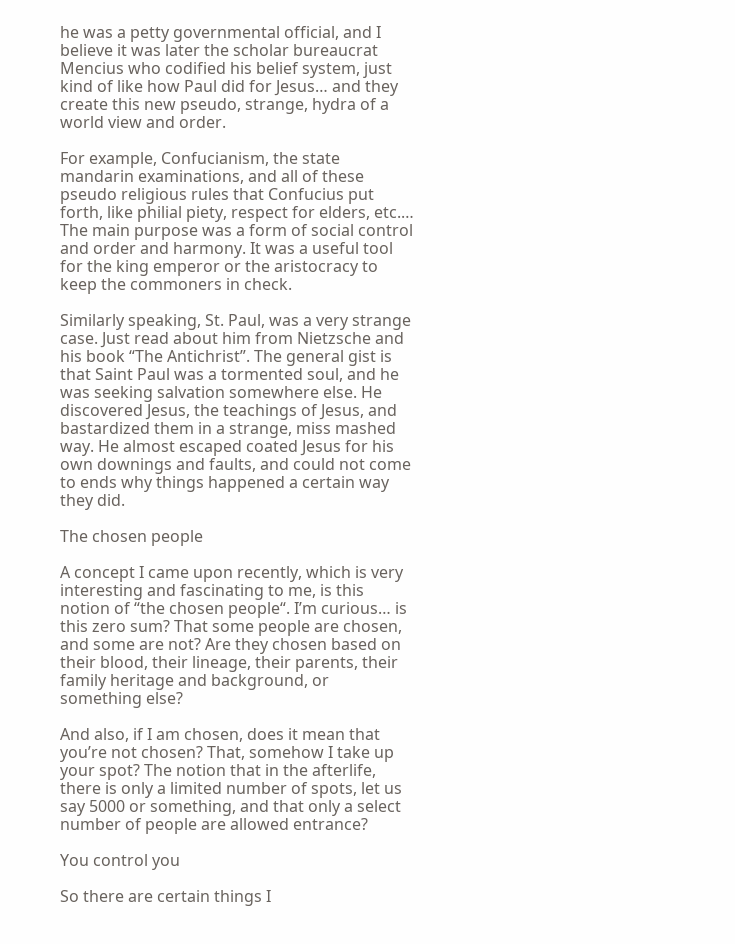he was a petty governmental official, and I believe it was later the scholar bureaucrat Mencius who codified his belief system, just kind of like how Paul did for Jesus… and they create this new pseudo, strange, hydra of a world view and order.

For example, Confucianism, the state mandarin examinations, and all of these pseudo religious rules that Confucius put forth, like philial piety, respect for elders, etc.… The main purpose was a form of social control and order and harmony. It was a useful tool for the king emperor or the aristocracy to keep the commoners in check.

Similarly speaking, St. Paul, was a very strange case. Just read about him from Nietzsche and his book “The Antichrist”. The general gist is that Saint Paul was a tormented soul, and he was seeking salvation somewhere else. He discovered Jesus, the teachings of Jesus, and bastardized them in a strange, miss mashed way. He almost escaped coated Jesus for his own downings and faults, and could not come to ends why things happened a certain way they did.

The chosen people

A concept I came upon recently, which is very interesting and fascinating to me, is this notion of “the chosen people“. I’m curious… is this zero sum? That some people are chosen, and some are not? Are they chosen based on their blood, their lineage, their parents, their family heritage and background, or something else?

And also, if I am chosen, does it mean that you’re not chosen? That, somehow I take up your spot? The notion that in the afterlife, there is only a limited number of spots, let us say 5000 or something, and that only a select number of people are allowed entrance?

You control you

So there are certain things I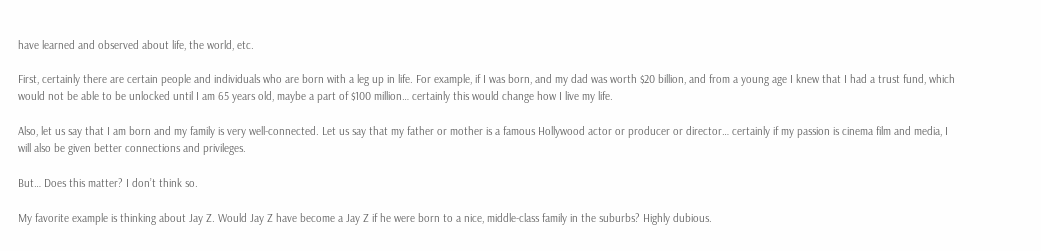have learned and observed about life, the world, etc.

First, certainly there are certain people and individuals who are born with a leg up in life. For example, if I was born, and my dad was worth $20 billion, and from a young age I knew that I had a trust fund, which would not be able to be unlocked until I am 65 years old, maybe a part of $100 million… certainly this would change how I live my life.

Also, let us say that I am born and my family is very well-connected. Let us say that my father or mother is a famous Hollywood actor or producer or director… certainly if my passion is cinema film and media, I will also be given better connections and privileges.

But… Does this matter? I don’t think so.

My favorite example is thinking about Jay Z. Would Jay Z have become a Jay Z if he were born to a nice, middle-class family in the suburbs? Highly dubious.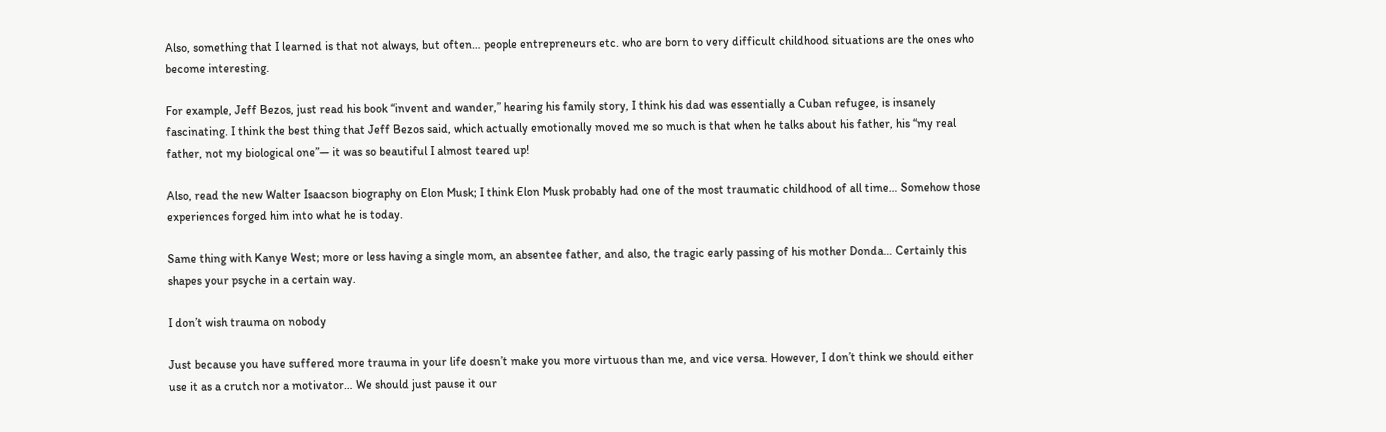Also, something that I learned is that not always, but often… people entrepreneurs etc. who are born to very difficult childhood situations are the ones who become interesting.

For example, Jeff Bezos, just read his book “invent and wander,” hearing his family story, I think his dad was essentially a Cuban refugee, is insanely fascinating. I think the best thing that Jeff Bezos said, which actually emotionally moved me so much is that when he talks about his father, his “my real father, not my biological one”— it was so beautiful I almost teared up!

Also, read the new Walter Isaacson biography on Elon Musk; I think Elon Musk probably had one of the most traumatic childhood of all time… Somehow those experiences forged him into what he is today.

Same thing with Kanye West; more or less having a single mom, an absentee father, and also, the tragic early passing of his mother Donda… Certainly this shapes your psyche in a certain way.

I don’t wish trauma on nobody

Just because you have suffered more trauma in your life doesn’t make you more virtuous than me, and vice versa. However, I don’t think we should either use it as a crutch nor a motivator… We should just pause it our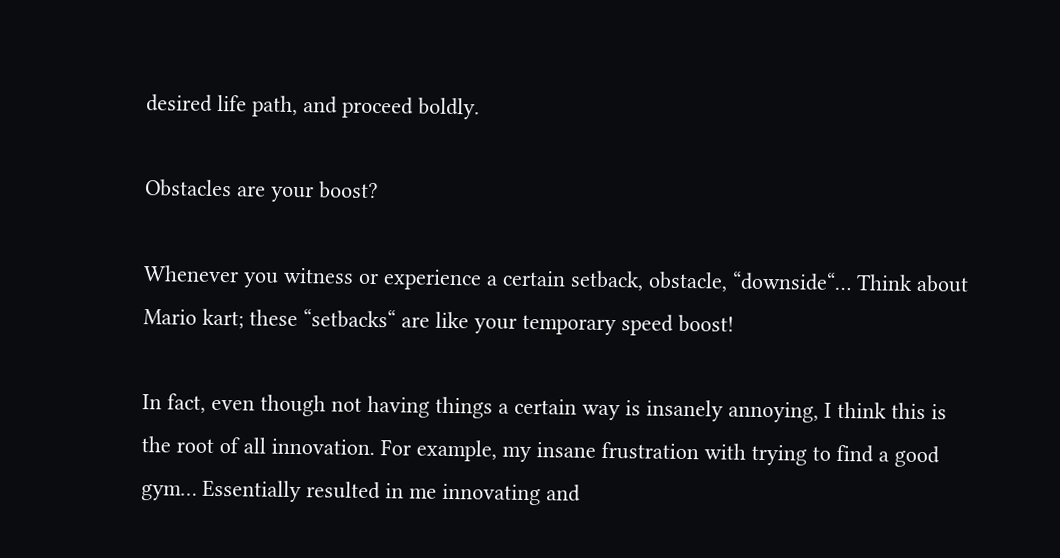desired life path, and proceed boldly.

Obstacles are your boost?

Whenever you witness or experience a certain setback, obstacle, “downside“… Think about Mario kart; these “setbacks“ are like your temporary speed boost!

In fact, even though not having things a certain way is insanely annoying, I think this is the root of all innovation. For example, my insane frustration with trying to find a good gym… Essentially resulted in me innovating and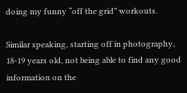doing my funny “off the grid” workouts.

Similar speaking, starting off in photography, 18-19 years old, not being able to find any good information on the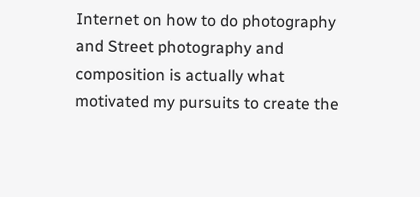Internet on how to do photography and Street photography and composition is actually what motivated my pursuits to create the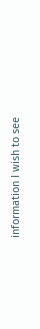information I wish to see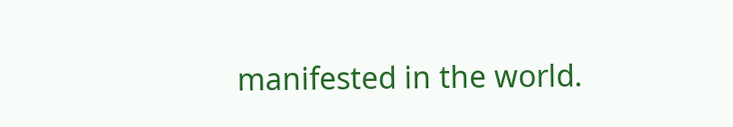manifested in the world.